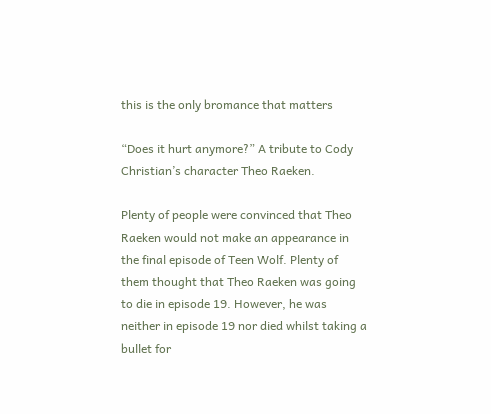this is the only bromance that matters

“Does it hurt anymore?” A tribute to Cody Christian’s character Theo Raeken.

Plenty of people were convinced that Theo Raeken would not make an appearance in the final episode of Teen Wolf. Plenty of them thought that Theo Raeken was going to die in episode 19. However, he was neither in episode 19 nor died whilst taking a bullet for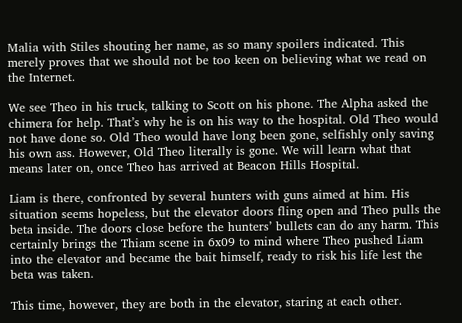Malia with Stiles shouting her name, as so many spoilers indicated. This merely proves that we should not be too keen on believing what we read on the Internet.

We see Theo in his truck, talking to Scott on his phone. The Alpha asked the chimera for help. That’s why he is on his way to the hospital. Old Theo would not have done so. Old Theo would have long been gone, selfishly only saving his own ass. However, Old Theo literally is gone. We will learn what that means later on, once Theo has arrived at Beacon Hills Hospital.

Liam is there, confronted by several hunters with guns aimed at him. His situation seems hopeless, but the elevator doors fling open and Theo pulls the beta inside. The doors close before the hunters’ bullets can do any harm. This certainly brings the Thiam scene in 6x09 to mind where Theo pushed Liam into the elevator and became the bait himself, ready to risk his life lest the beta was taken.

This time, however, they are both in the elevator, staring at each other.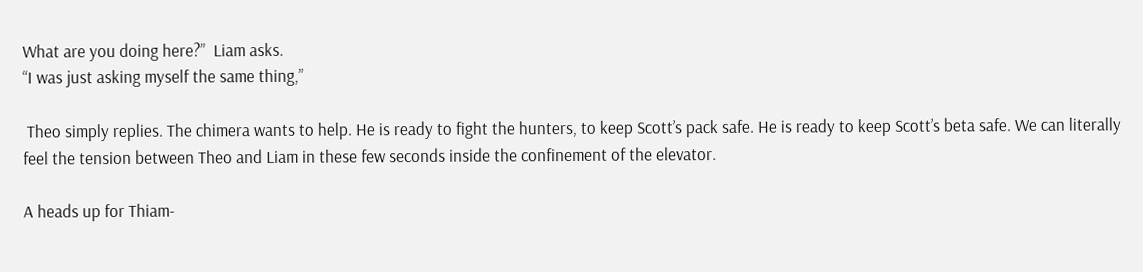What are you doing here?”  Liam asks.
“I was just asking myself the same thing,”

 Theo simply replies. The chimera wants to help. He is ready to fight the hunters, to keep Scott’s pack safe. He is ready to keep Scott’s beta safe. We can literally feel the tension between Theo and Liam in these few seconds inside the confinement of the elevator.

A heads up for Thiam-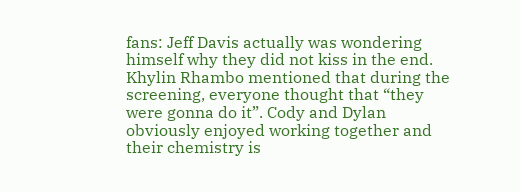fans: Jeff Davis actually was wondering himself why they did not kiss in the end. Khylin Rhambo mentioned that during the screening, everyone thought that “they were gonna do it”. Cody and Dylan obviously enjoyed working together and their chemistry is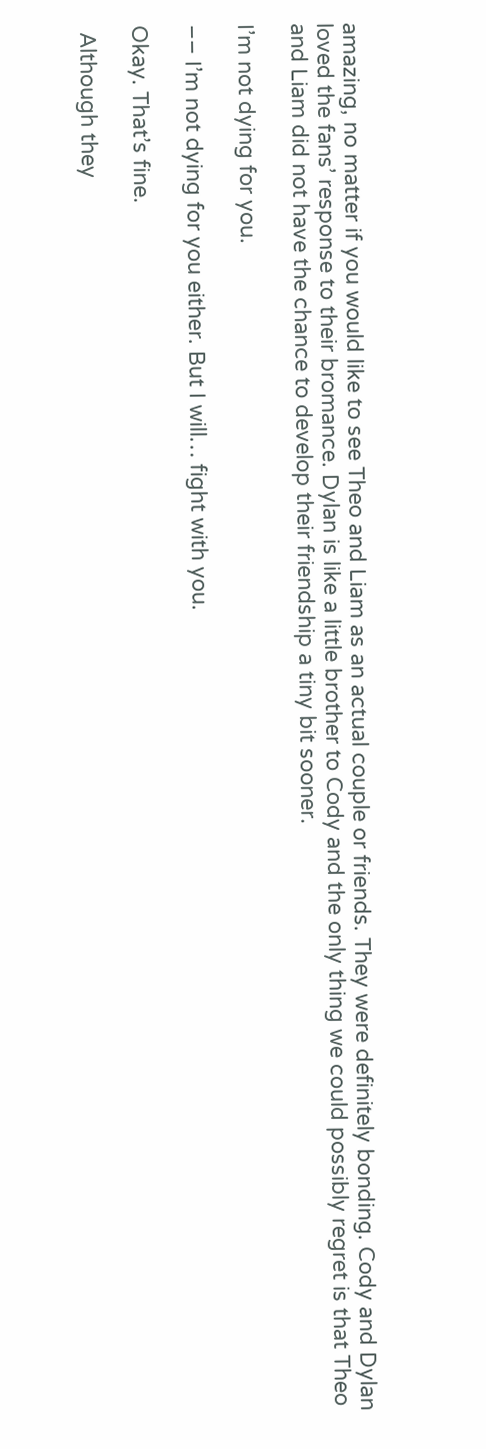amazing, no matter if you would like to see Theo and Liam as an actual couple or friends. They were definitely bonding. Cody and Dylan loved the fans’ response to their bromance. Dylan is like a little brother to Cody and the only thing we could possibly regret is that Theo and Liam did not have the chance to develop their friendship a tiny bit sooner.

I’m not dying for you.

–– I’m not dying for you either. But I will… fight with you.

Okay. That’s fine.

 Although they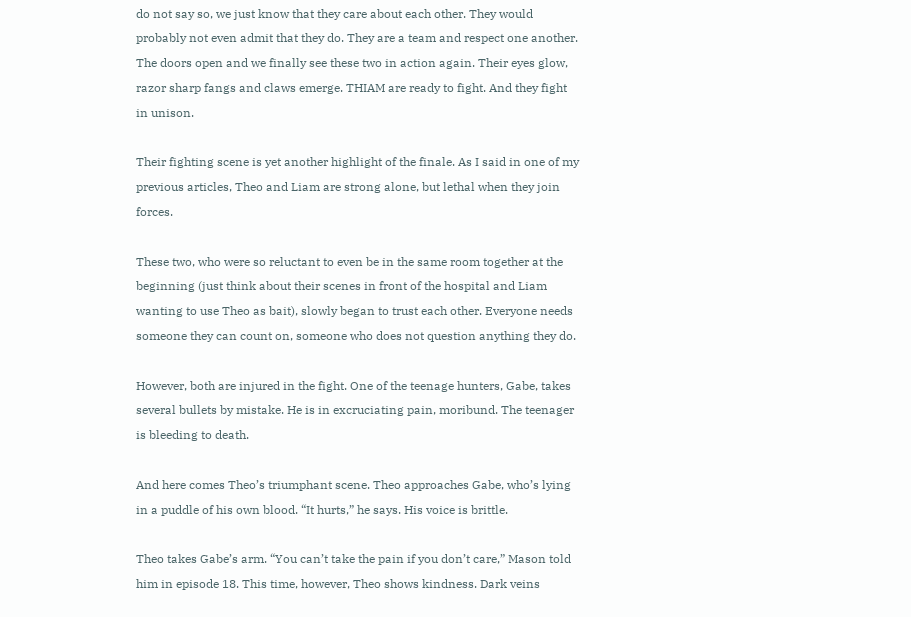do not say so, we just know that they care about each other. They would probably not even admit that they do. They are a team and respect one another. The doors open and we finally see these two in action again. Their eyes glow, razor sharp fangs and claws emerge. THIAM are ready to fight. And they fight in unison.

Their fighting scene is yet another highlight of the finale. As I said in one of my previous articles, Theo and Liam are strong alone, but lethal when they join forces.

These two, who were so reluctant to even be in the same room together at the beginning (just think about their scenes in front of the hospital and Liam wanting to use Theo as bait), slowly began to trust each other. Everyone needs someone they can count on, someone who does not question anything they do.

However, both are injured in the fight. One of the teenage hunters, Gabe, takes several bullets by mistake. He is in excruciating pain, moribund. The teenager is bleeding to death.

And here comes Theo’s triumphant scene. Theo approaches Gabe, who’s lying in a puddle of his own blood. “It hurts,” he says. His voice is brittle.

Theo takes Gabe’s arm. “You can’t take the pain if you don’t care,” Mason told him in episode 18. This time, however, Theo shows kindness. Dark veins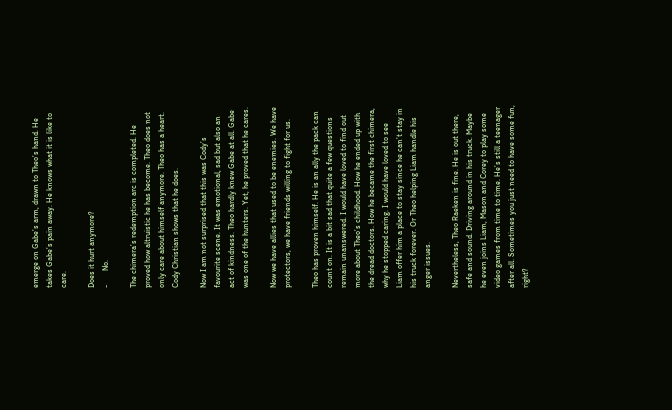emerge on Gabe’s arm, drawn to Theo’s hand. He takes Gabe’s pain away. He knows what it is like to care.

Does it hurt anymore?
-       No.

The chimera’s redemption arc is completed. He proved how altruistic he has become. Theo does not only care about himself anymore. Theo has a heart. Cody Christian shows that he does.

Now I am not surprised that this was Cody’s favourite scene. It was emotional, sad but also an act of kindness. Theo hardly knew Gabe at all. Gabe was one of the hunters. Yet, he proved that he cares.

Now we have allies that used to be enemies. We have protectors, we have friends willing to fight for us.

Theo has proven himself. He is an ally the pack can count on. It is a bit sad that quite a few questions remain unanswered. I would have loved to find out more about Theo’s childhood. How he ended up with the dread doctors. How he became the first chimera, why he stopped caring. I would have loved to see Liam offer him a place to stay since he can’t stay in his truck forever. Or Theo helping Liam handle his anger issues.

Nevertheless, Theo Raeken is fine. He is out there, safe and sound. Driving around in his truck. Maybe he even joins Liam, Mason and Corey to play some video games from time to time. He’s still a teenager after all. Sometimes you just need to have some fun, right?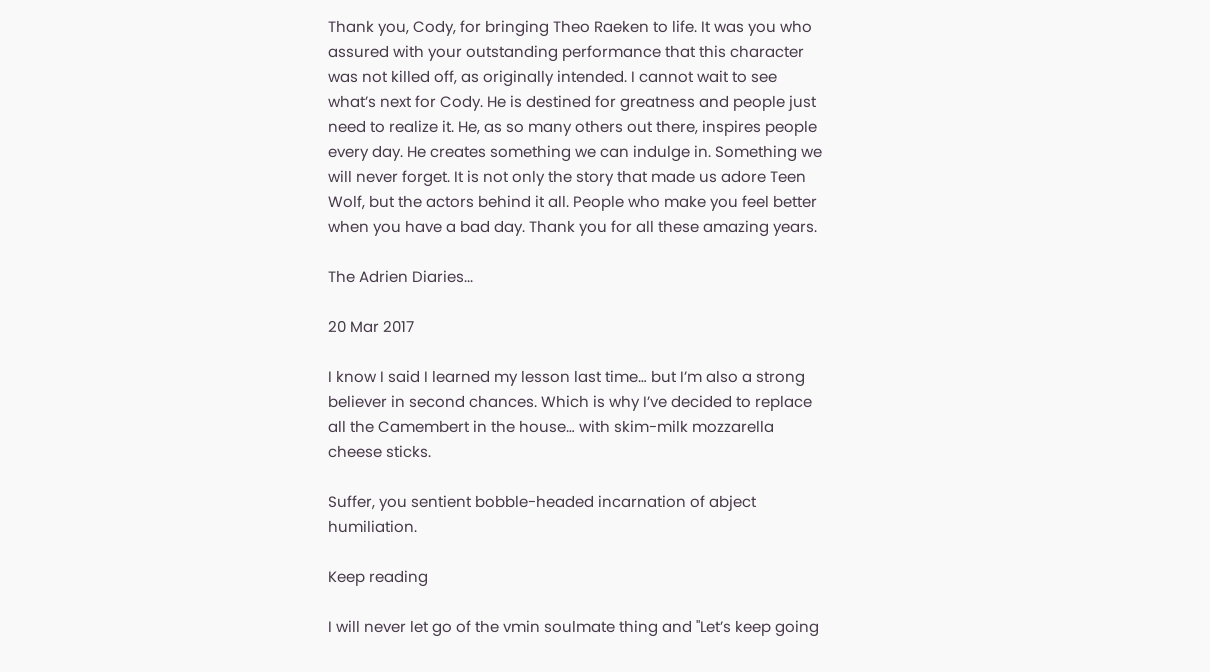Thank you, Cody, for bringing Theo Raeken to life. It was you who assured with your outstanding performance that this character was not killed off, as originally intended. I cannot wait to see what’s next for Cody. He is destined for greatness and people just need to realize it. He, as so many others out there, inspires people every day. He creates something we can indulge in. Something we will never forget. It is not only the story that made us adore Teen Wolf, but the actors behind it all. People who make you feel better when you have a bad day. Thank you for all these amazing years.

The Adrien Diaries...

20 Mar 2017

I know I said I learned my lesson last time… but I’m also a strong believer in second chances. Which is why I’ve decided to replace all the Camembert in the house… with skim-milk mozzarella cheese sticks.

Suffer, you sentient bobble-headed incarnation of abject humiliation.

Keep reading

I will never let go of the vmin soulmate thing and "Let’s keep going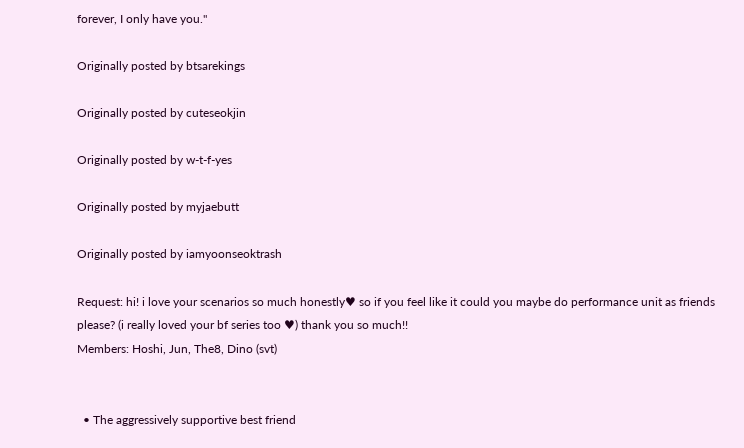forever, I only have you."

Originally posted by btsarekings

Originally posted by cuteseokjin

Originally posted by w-t-f-yes

Originally posted by myjaebutt

Originally posted by iamyoonseoktrash

Request: hi! i love your scenarios so much honestly♥ so if you feel like it could you maybe do performance unit as friends please? (i really loved your bf series too ♥) thank you so much!!
Members: Hoshi, Jun, The8, Dino (svt)


  • The aggressively supportive best friend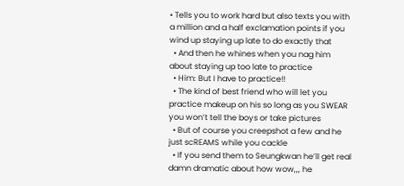• Tells you to work hard but also texts you with a million and a half exclamation points if you wind up staying up late to do exactly that
  • And then he whines when you nag him about staying up too late to practice
  • Him: But I have to practice!!
  • The kind of best friend who will let you practice makeup on his so long as you SWEAR you won’t tell the boys or take pictures
  • But of course you creepshot a few and he just scREAMS while you cackle
  • If you send them to Seungkwan he’ll get real damn dramatic about how wow,,, he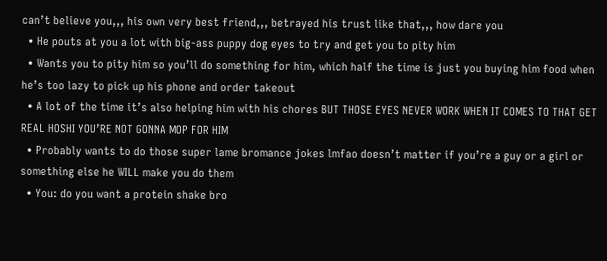can’t believe you,,, his own very best friend,,, betrayed his trust like that,,, how dare you
  • He pouts at you a lot with big-ass puppy dog eyes to try and get you to pity him
  • Wants you to pity him so you’ll do something for him, which half the time is just you buying him food when he’s too lazy to pick up his phone and order takeout
  • A lot of the time it’s also helping him with his chores BUT THOSE EYES NEVER WORK WHEN IT COMES TO THAT GET REAL HOSHI YOU’RE NOT GONNA MOP FOR HIM
  • Probably wants to do those super lame bromance jokes lmfao doesn’t matter if you’re a guy or a girl or something else he WILL make you do them
  • You: do you want a protein shake bro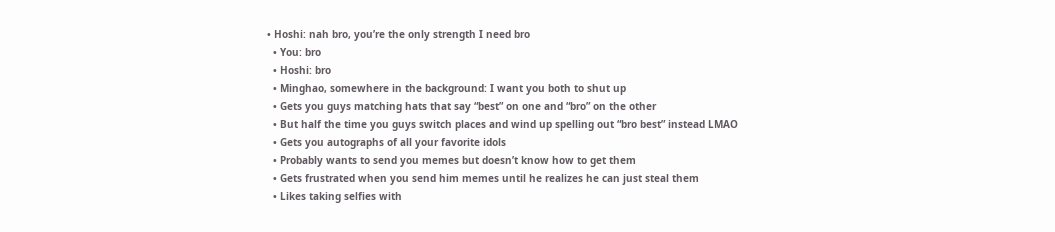• Hoshi: nah bro, you’re the only strength I need bro
  • You: bro
  • Hoshi: bro
  • Minghao, somewhere in the background: I want you both to shut up
  • Gets you guys matching hats that say “best” on one and “bro” on the other
  • But half the time you guys switch places and wind up spelling out “bro best” instead LMAO
  • Gets you autographs of all your favorite idols
  • Probably wants to send you memes but doesn’t know how to get them
  • Gets frustrated when you send him memes until he realizes he can just steal them
  • Likes taking selfies with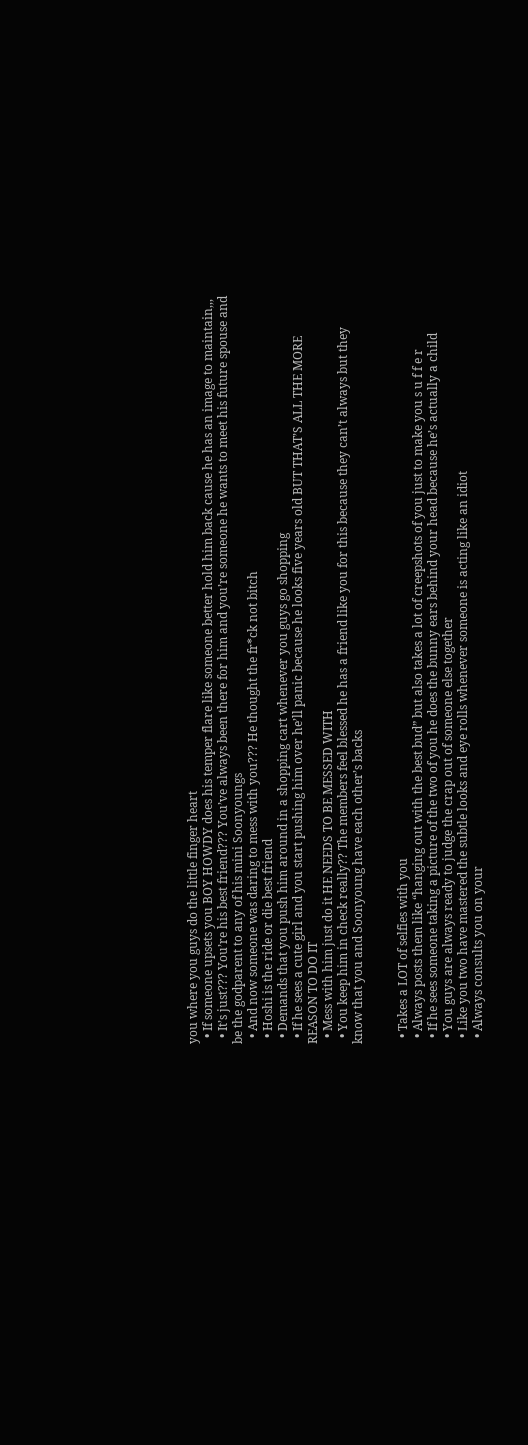you where you guys do the little finger heart
  • If someone upsets you BOY HOWDY does his temper flare like someone better hold him back cause he has an image to maintain,,,
  • It’s just??? You’re his best friend??? You’ve always been there for him and you’re someone he wants to meet his future spouse and be the godparent to any of his mini Soonyoungs
  • And now someone was daring to mess with you??? He thought the fr*ck not bitch
  • Hoshi is the ride or die best friend
  • Demands that you push him around in a shopping cart whenever you guys go shopping
  • If he sees a cute girl and you start pushing him over he’ll panic because he looks five years old BUT THAT’S ALL THE MORE REASON TO DO IT
  • Mess with him just do it HE NEEDS TO BE MESSED WITH
  • You keep him in check really?? The members feel blessed he has a friend like you for this because they can’t always but they know that you and Soonyoung have each other’s backs


  • Takes a LOT of selfies with you
  • Always posts them like “hanging out with the best bud” but also takes a lot of creepshots of you just to make you s u f f e r
  • If he sees someone taking a picture of the two of you he does the bunny ears behind your head because he’s actually a child
  • You guys are always ready to judge the crap out of someone else together
  • Like you two have mastered the subtle looks and eye rolls whenever someone is acting like an idiot
  • Always consults you on your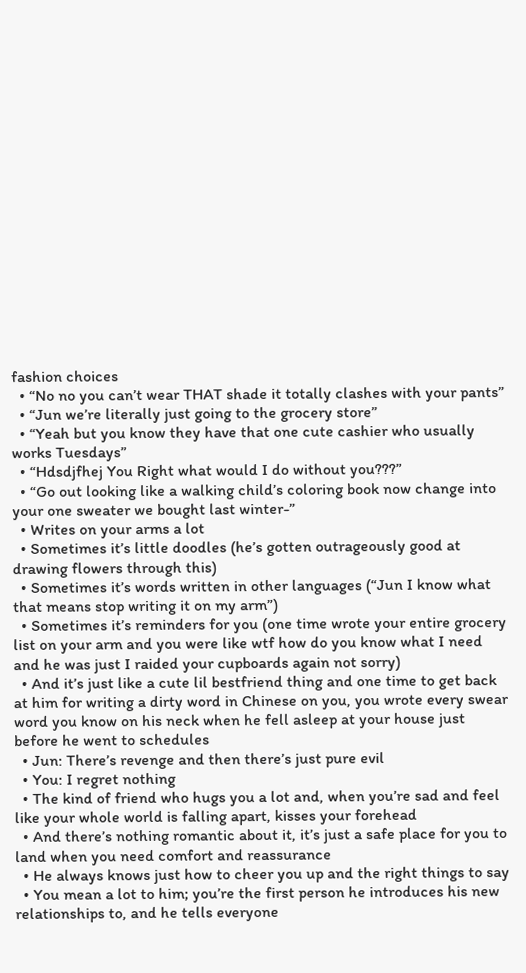fashion choices
  • “No no you can’t wear THAT shade it totally clashes with your pants”
  • “Jun we’re literally just going to the grocery store”
  • “Yeah but you know they have that one cute cashier who usually works Tuesdays”
  • “Hdsdjfhej You Right what would I do without you???”
  • “Go out looking like a walking child’s coloring book now change into your one sweater we bought last winter-”
  • Writes on your arms a lot
  • Sometimes it’s little doodles (he’s gotten outrageously good at drawing flowers through this)
  • Sometimes it’s words written in other languages (“Jun I know what that means stop writing it on my arm”)
  • Sometimes it’s reminders for you (one time wrote your entire grocery list on your arm and you were like wtf how do you know what I need and he was just I raided your cupboards again not sorry)
  • And it’s just like a cute lil bestfriend thing and one time to get back at him for writing a dirty word in Chinese on you, you wrote every swear word you know on his neck when he fell asleep at your house just before he went to schedules
  • Jun: There’s revenge and then there’s just pure evil
  • You: I regret nothing
  • The kind of friend who hugs you a lot and, when you’re sad and feel like your whole world is falling apart, kisses your forehead
  • And there’s nothing romantic about it, it’s just a safe place for you to land when you need comfort and reassurance
  • He always knows just how to cheer you up and the right things to say
  • You mean a lot to him; you’re the first person he introduces his new relationships to, and he tells everyone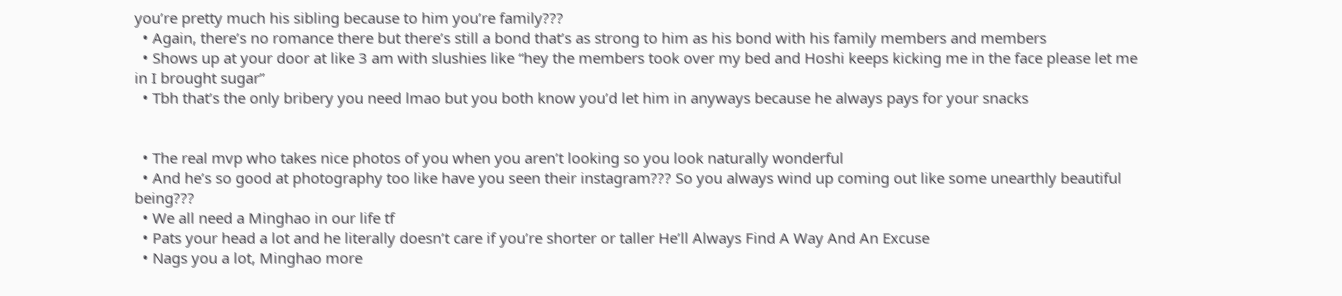you’re pretty much his sibling because to him you’re family???
  • Again, there’s no romance there but there’s still a bond that’s as strong to him as his bond with his family members and members
  • Shows up at your door at like 3 am with slushies like “hey the members took over my bed and Hoshi keeps kicking me in the face please let me in I brought sugar”
  • Tbh that’s the only bribery you need lmao but you both know you’d let him in anyways because he always pays for your snacks


  • The real mvp who takes nice photos of you when you aren’t looking so you look naturally wonderful
  • And he’s so good at photography too like have you seen their instagram??? So you always wind up coming out like some unearthly beautiful being???
  • We all need a Minghao in our life tf
  • Pats your head a lot and he literally doesn’t care if you’re shorter or taller He’ll Always Find A Way And An Excuse
  • Nags you a lot, Minghao more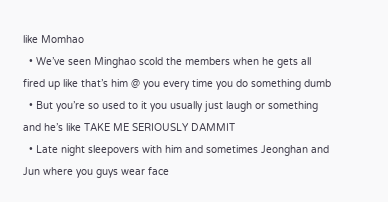like Momhao
  • We’ve seen Minghao scold the members when he gets all fired up like that’s him @ you every time you do something dumb
  • But you’re so used to it you usually just laugh or something and he’s like TAKE ME SERIOUSLY DAMMIT
  • Late night sleepovers with him and sometimes Jeonghan and Jun where you guys wear face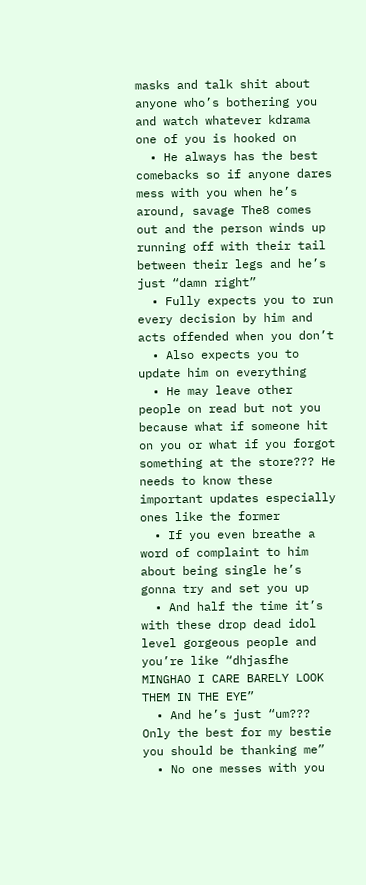masks and talk shit about anyone who’s bothering you and watch whatever kdrama one of you is hooked on
  • He always has the best comebacks so if anyone dares mess with you when he’s around, savage The8 comes out and the person winds up running off with their tail between their legs and he’s just “damn right”
  • Fully expects you to run every decision by him and acts offended when you don’t
  • Also expects you to update him on everything
  • He may leave other people on read but not you because what if someone hit on you or what if you forgot something at the store??? He needs to know these important updates especially ones like the former
  • If you even breathe a word of complaint to him about being single he’s gonna try and set you up
  • And half the time it’s with these drop dead idol level gorgeous people and you’re like “dhjasfhe MINGHAO I CARE BARELY LOOK THEM IN THE EYE”
  • And he’s just “um??? Only the best for my bestie you should be thanking me”
  • No one messes with you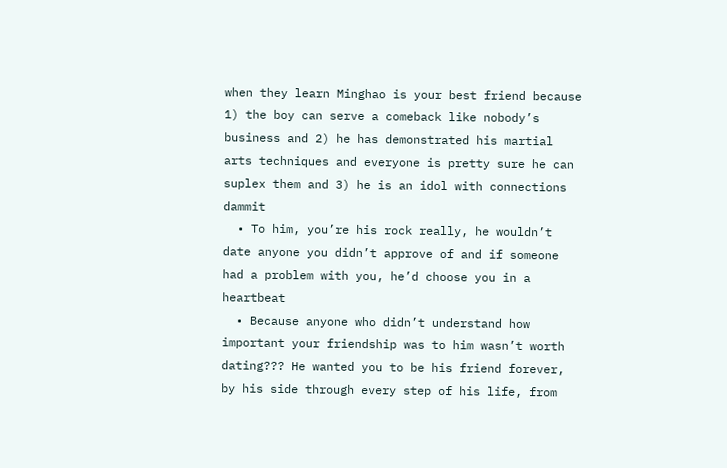when they learn Minghao is your best friend because 1) the boy can serve a comeback like nobody’s business and 2) he has demonstrated his martial arts techniques and everyone is pretty sure he can suplex them and 3) he is an idol with connections dammit
  • To him, you’re his rock really, he wouldn’t date anyone you didn’t approve of and if someone had a problem with you, he’d choose you in a heartbeat
  • Because anyone who didn’t understand how important your friendship was to him wasn’t worth dating??? He wanted you to be his friend forever, by his side through every step of his life, from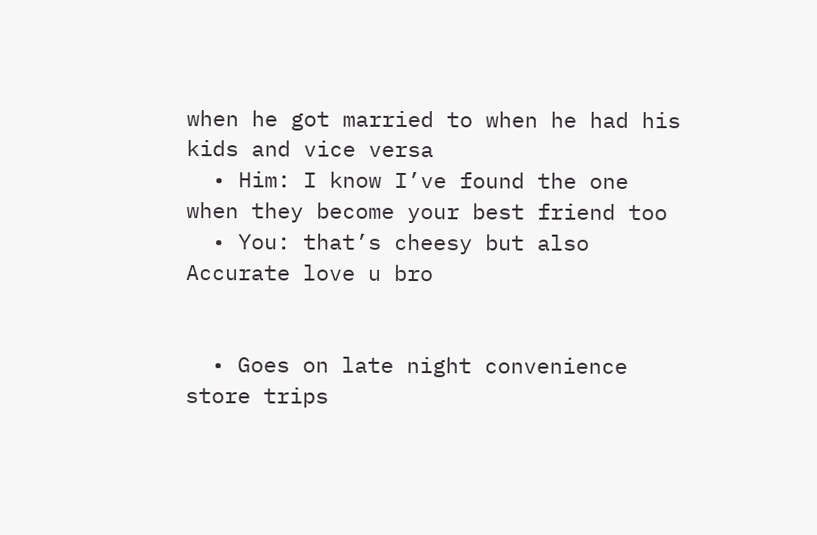when he got married to when he had his kids and vice versa
  • Him: I know I’ve found the one when they become your best friend too
  • You: that’s cheesy but also Accurate love u bro


  • Goes on late night convenience store trips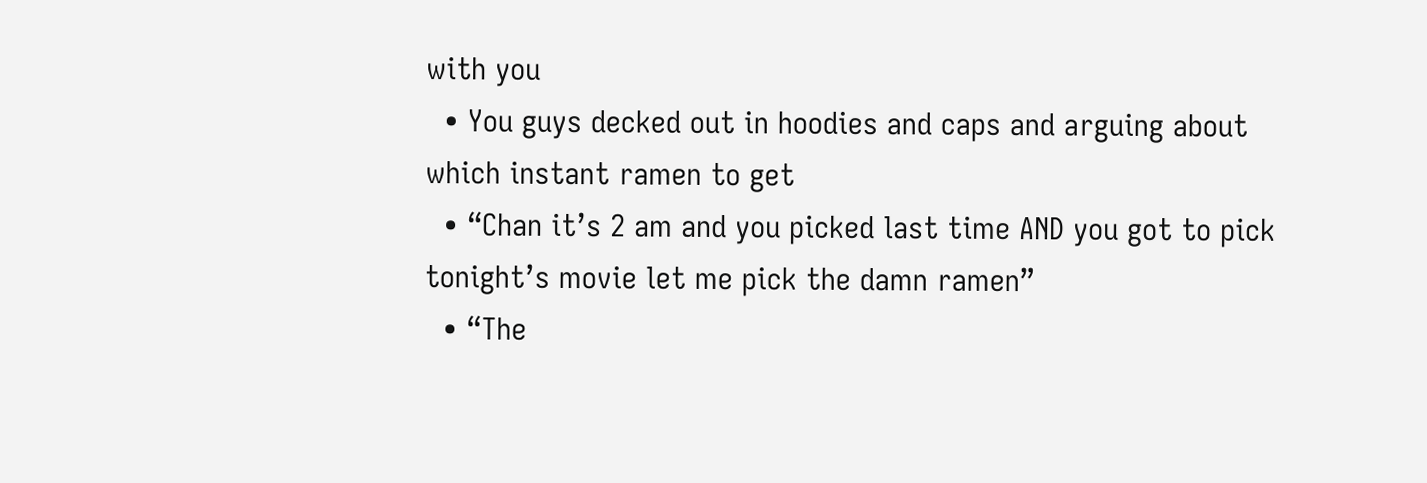with you
  • You guys decked out in hoodies and caps and arguing about which instant ramen to get
  • “Chan it’s 2 am and you picked last time AND you got to pick tonight’s movie let me pick the damn ramen”
  • “The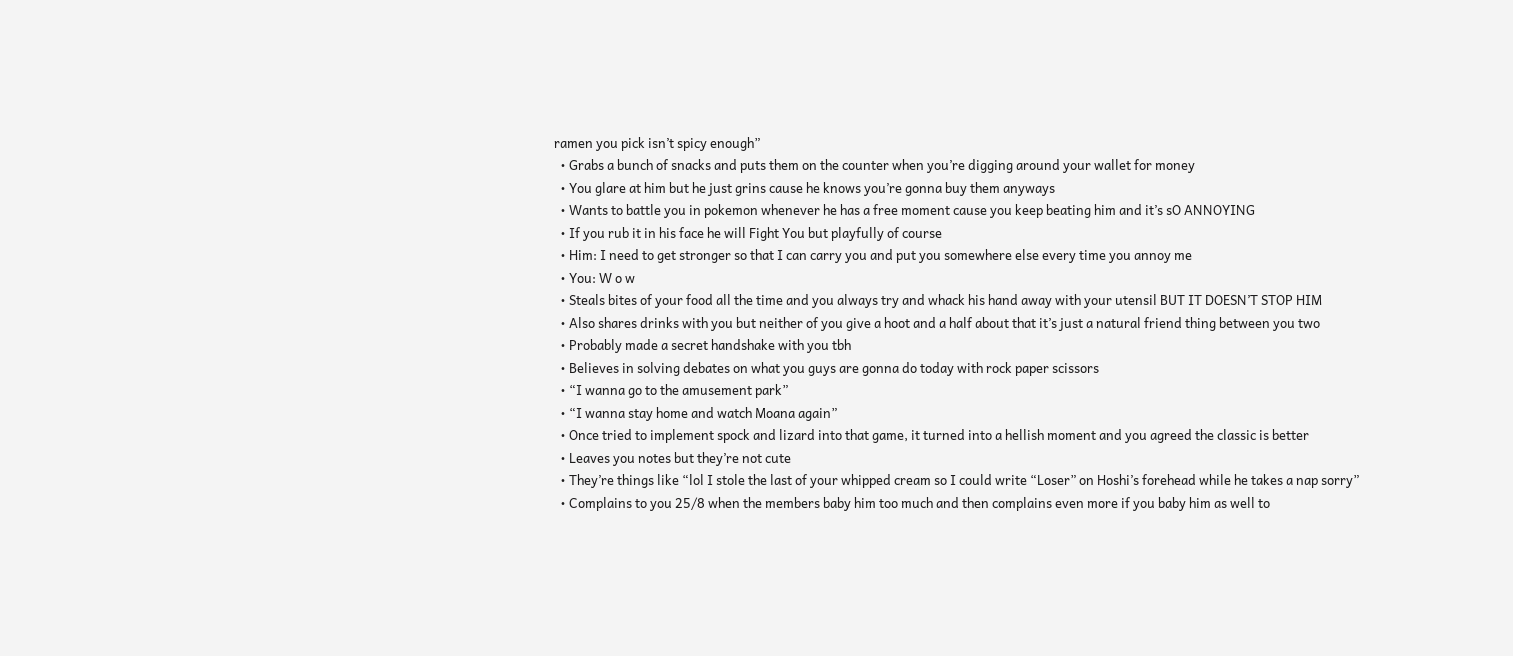ramen you pick isn’t spicy enough”
  • Grabs a bunch of snacks and puts them on the counter when you’re digging around your wallet for money
  • You glare at him but he just grins cause he knows you’re gonna buy them anyways
  • Wants to battle you in pokemon whenever he has a free moment cause you keep beating him and it’s sO ANNOYING
  • If you rub it in his face he will Fight You but playfully of course
  • Him: I need to get stronger so that I can carry you and put you somewhere else every time you annoy me
  • You: W o w
  • Steals bites of your food all the time and you always try and whack his hand away with your utensil BUT IT DOESN’T STOP HIM
  • Also shares drinks with you but neither of you give a hoot and a half about that it’s just a natural friend thing between you two
  • Probably made a secret handshake with you tbh
  • Believes in solving debates on what you guys are gonna do today with rock paper scissors
  • “I wanna go to the amusement park”
  • “I wanna stay home and watch Moana again”
  • Once tried to implement spock and lizard into that game, it turned into a hellish moment and you agreed the classic is better
  • Leaves you notes but they’re not cute
  • They’re things like “lol I stole the last of your whipped cream so I could write “Loser” on Hoshi’s forehead while he takes a nap sorry”
  • Complains to you 25/8 when the members baby him too much and then complains even more if you baby him as well to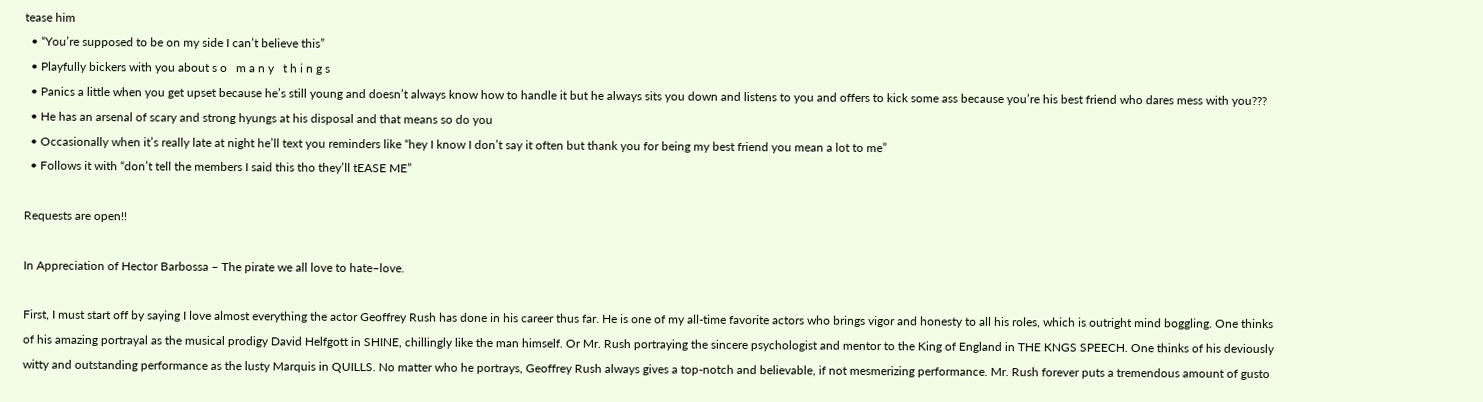tease him
  • “You’re supposed to be on my side I can’t believe this”
  • Playfully bickers with you about s o   m a n y   t h i n g s
  • Panics a little when you get upset because he’s still young and doesn’t always know how to handle it but he always sits you down and listens to you and offers to kick some ass because you’re his best friend who dares mess with you???
  • He has an arsenal of scary and strong hyungs at his disposal and that means so do you
  • Occasionally when it’s really late at night he’ll text you reminders like “hey I know I don’t say it often but thank you for being my best friend you mean a lot to me”
  • Follows it with “don’t tell the members I said this tho they’ll tEASE ME”

Requests are open!!

In Appreciation of Hector Barbossa – The pirate we all love to hate–love.

First, I must start off by saying I love almost everything the actor Geoffrey Rush has done in his career thus far. He is one of my all-time favorite actors who brings vigor and honesty to all his roles, which is outright mind boggling. One thinks of his amazing portrayal as the musical prodigy David Helfgott in SHINE, chillingly like the man himself. Or Mr. Rush portraying the sincere psychologist and mentor to the King of England in THE KNGS SPEECH. One thinks of his deviously witty and outstanding performance as the lusty Marquis in QUILLS. No matter who he portrays, Geoffrey Rush always gives a top-notch and believable, if not mesmerizing performance. Mr. Rush forever puts a tremendous amount of gusto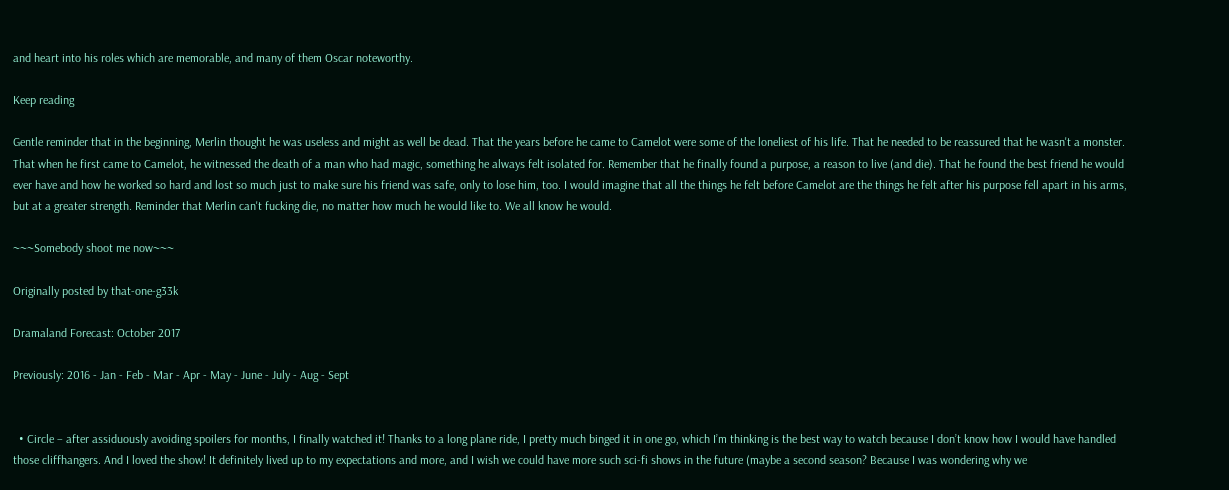and heart into his roles which are memorable, and many of them Oscar noteworthy.

Keep reading

Gentle reminder that in the beginning, Merlin thought he was useless and might as well be dead. That the years before he came to Camelot were some of the loneliest of his life. That he needed to be reassured that he wasn't a monster. That when he first came to Camelot, he witnessed the death of a man who had magic, something he always felt isolated for. Remember that he finally found a purpose, a reason to live (and die). That he found the best friend he would ever have and how he worked so hard and lost so much just to make sure his friend was safe, only to lose him, too. I would imagine that all the things he felt before Camelot are the things he felt after his purpose fell apart in his arms, but at a greater strength. Reminder that Merlin can't fucking die, no matter how much he would like to. We all know he would.

~~~Somebody shoot me now~~~

Originally posted by that-one-g33k

Dramaland Forecast: October 2017

Previously: 2016 - Jan - Feb - Mar - Apr - May - June - July - Aug - Sept


  • Circle – after assiduously avoiding spoilers for months, I finally watched it! Thanks to a long plane ride, I pretty much binged it in one go, which I’m thinking is the best way to watch because I don’t know how I would have handled those cliffhangers. And I loved the show! It definitely lived up to my expectations and more, and I wish we could have more such sci-fi shows in the future (maybe a second season? Because I was wondering why we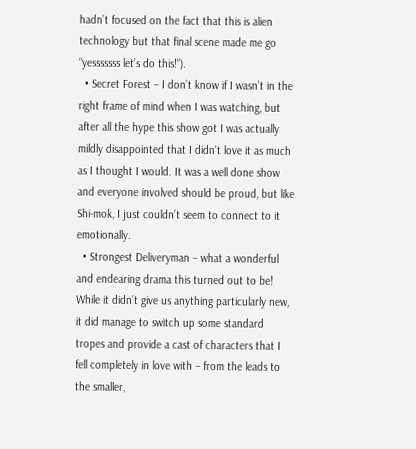hadn’t focused on the fact that this is alien technology but that final scene made me go “yesssssss let’s do this!”).
  • Secret Forest – I don’t know if I wasn’t in the right frame of mind when I was watching, but after all the hype this show got I was actually mildly disappointed that I didn’t love it as much as I thought I would. It was a well done show and everyone involved should be proud, but like Shi-mok, I just couldn’t seem to connect to it emotionally.
  • Strongest Deliveryman – what a wonderful and endearing drama this turned out to be! While it didn’t give us anything particularly new, it did manage to switch up some standard tropes and provide a cast of characters that I fell completely in love with – from the leads to the smaller,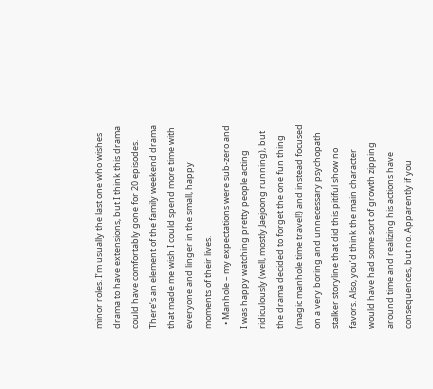minor roles. I’m usually the last one who wishes drama to have extensions, but I think this drama could have comfortably gone for 20 episodes. There’s an element of the family weekend drama that made me wish I could spend more time with everyone and linger in the small, happy moments of their lives.
  • Manhole – my expectations were sub-zero and I was happy watching pretty people acting ridiculously (well, mostly Jaejoong running), but the drama decided to forget the one fun thing (magic manhole time travel!) and instead focused on a very boring and unnecessary psychopath stalker storyline that did this pitiful show no favors. Also, you’d think the main character would have had some sort of growth zipping around time and realizing his actions have consequences, but no. Apparently if you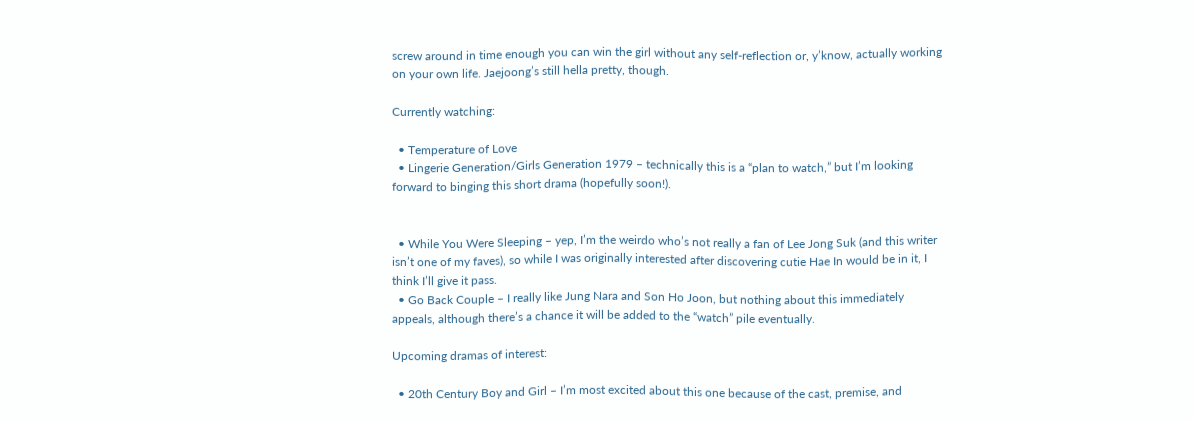screw around in time enough you can win the girl without any self-reflection or, y’know, actually working on your own life. Jaejoong’s still hella pretty, though.

Currently watching:

  • Temperature of Love
  • Lingerie Generation/Girls Generation 1979 – technically this is a “plan to watch,” but I’m looking forward to binging this short drama (hopefully soon!).


  • While You Were Sleeping – yep, I’m the weirdo who’s not really a fan of Lee Jong Suk (and this writer isn’t one of my faves), so while I was originally interested after discovering cutie Hae In would be in it, I think I’ll give it pass.
  • Go Back Couple – I really like Jung Nara and Son Ho Joon, but nothing about this immediately appeals, although there’s a chance it will be added to the “watch” pile eventually.

Upcoming dramas of interest:

  • 20th Century Boy and Girl – I’m most excited about this one because of the cast, premise, and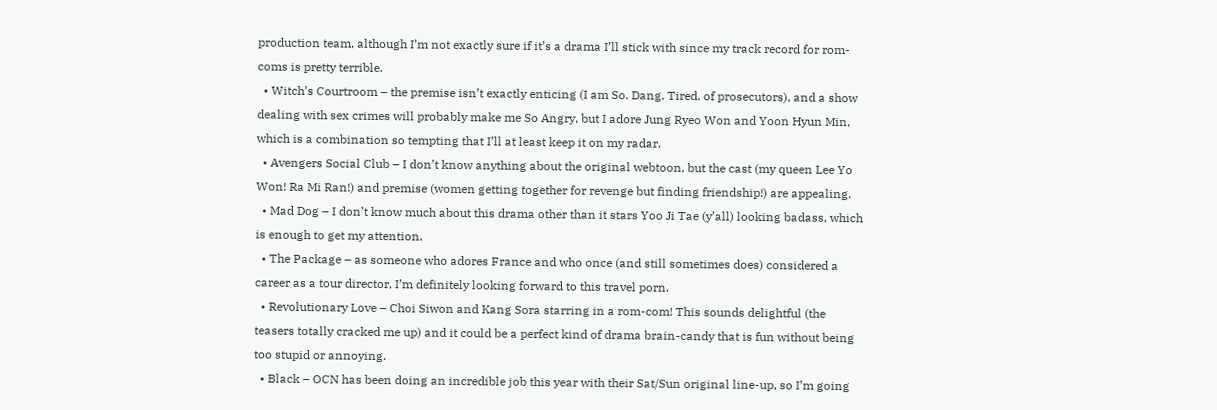production team, although I’m not exactly sure if it’s a drama I’ll stick with since my track record for rom-coms is pretty terrible.
  • Witch’s Courtroom – the premise isn’t exactly enticing (I am So. Dang. Tired. of prosecutors), and a show dealing with sex crimes will probably make me So Angry, but I adore Jung Ryeo Won and Yoon Hyun Min, which is a combination so tempting that I’ll at least keep it on my radar.
  • Avengers Social Club – I don’t know anything about the original webtoon, but the cast (my queen Lee Yo Won! Ra Mi Ran!) and premise (women getting together for revenge but finding friendship!) are appealing.
  • Mad Dog – I don’t know much about this drama other than it stars Yoo Ji Tae (y’all) looking badass, which is enough to get my attention.
  • The Package – as someone who adores France and who once (and still sometimes does) considered a career as a tour director, I’m definitely looking forward to this travel porn.
  • Revolutionary Love – Choi Siwon and Kang Sora starring in a rom-com! This sounds delightful (the teasers totally cracked me up) and it could be a perfect kind of drama brain-candy that is fun without being too stupid or annoying.
  • Black – OCN has been doing an incredible job this year with their Sat/Sun original line-up, so I’m going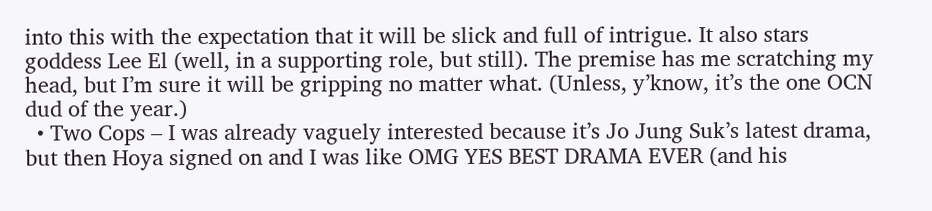into this with the expectation that it will be slick and full of intrigue. It also stars goddess Lee El (well, in a supporting role, but still). The premise has me scratching my head, but I’m sure it will be gripping no matter what. (Unless, y’know, it’s the one OCN dud of the year.)
  • Two Cops – I was already vaguely interested because it’s Jo Jung Suk’s latest drama, but then Hoya signed on and I was like OMG YES BEST DRAMA EVER (and his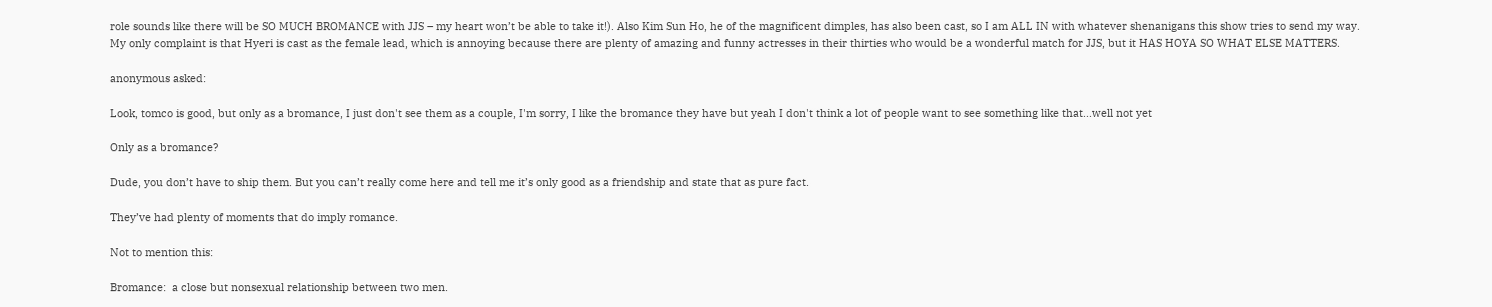role sounds like there will be SO MUCH BROMANCE with JJS – my heart won’t be able to take it!). Also Kim Sun Ho, he of the magnificent dimples, has also been cast, so I am ALL IN with whatever shenanigans this show tries to send my way. My only complaint is that Hyeri is cast as the female lead, which is annoying because there are plenty of amazing and funny actresses in their thirties who would be a wonderful match for JJS, but it HAS HOYA SO WHAT ELSE MATTERS.

anonymous asked:

Look, tomco is good, but only as a bromance, I just don't see them as a couple, I'm sorry, I like the bromance they have but yeah I don't think a lot of people want to see something like that...well not yet

Only as a bromance?

Dude, you don’t have to ship them. But you can’t really come here and tell me it’s only good as a friendship and state that as pure fact.

They’ve had plenty of moments that do imply romance.

Not to mention this:

Bromance:  a close but nonsexual relationship between two men.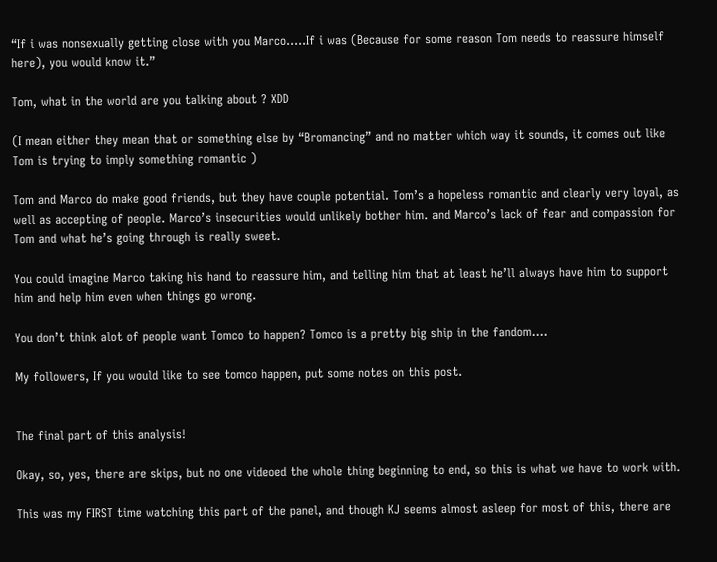“If i was nonsexually getting close with you Marco…..If i was (Because for some reason Tom needs to reassure himself here), you would know it.”

Tom, what in the world are you talking about ? XDD

(I mean either they mean that or something else by “Bromancing” and no matter which way it sounds, it comes out like Tom is trying to imply something romantic )

Tom and Marco do make good friends, but they have couple potential. Tom’s a hopeless romantic and clearly very loyal, as well as accepting of people. Marco’s insecurities would unlikely bother him. and Marco’s lack of fear and compassion for Tom and what he’s going through is really sweet.

You could imagine Marco taking his hand to reassure him, and telling him that at least he’ll always have him to support him and help him even when things go wrong.

You don’t think alot of people want Tomco to happen? Tomco is a pretty big ship in the fandom….

My followers, If you would like to see tomco happen, put some notes on this post.


The final part of this analysis!

Okay, so, yes, there are skips, but no one videoed the whole thing beginning to end, so this is what we have to work with.

This was my FIRST time watching this part of the panel, and though KJ seems almost asleep for most of this, there are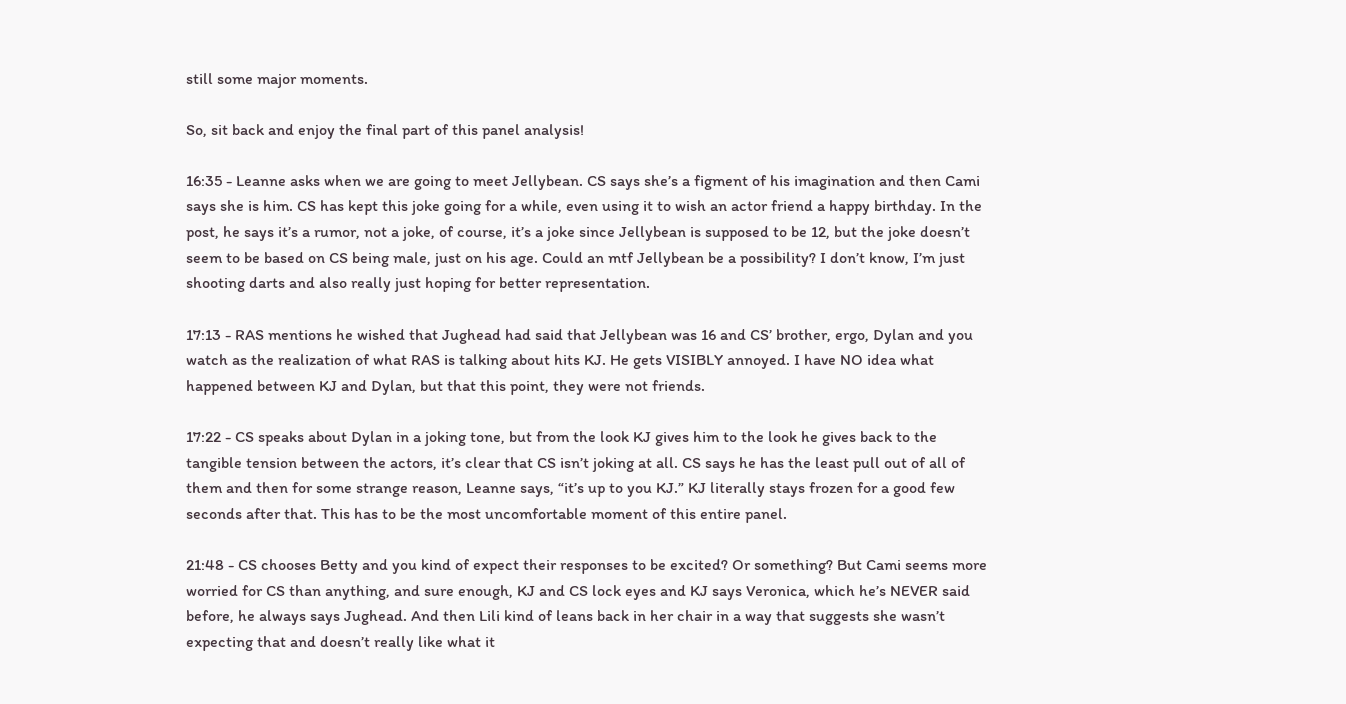still some major moments.

So, sit back and enjoy the final part of this panel analysis!

16:35 - Leanne asks when we are going to meet Jellybean. CS says she’s a figment of his imagination and then Cami says she is him. CS has kept this joke going for a while, even using it to wish an actor friend a happy birthday. In the post, he says it’s a rumor, not a joke, of course, it’s a joke since Jellybean is supposed to be 12, but the joke doesn’t seem to be based on CS being male, just on his age. Could an mtf Jellybean be a possibility? I don’t know, I’m just shooting darts and also really just hoping for better representation.

17:13 - RAS mentions he wished that Jughead had said that Jellybean was 16 and CS’ brother, ergo, Dylan and you watch as the realization of what RAS is talking about hits KJ. He gets VISIBLY annoyed. I have NO idea what happened between KJ and Dylan, but that this point, they were not friends.

17:22 - CS speaks about Dylan in a joking tone, but from the look KJ gives him to the look he gives back to the tangible tension between the actors, it’s clear that CS isn’t joking at all. CS says he has the least pull out of all of them and then for some strange reason, Leanne says, “it’s up to you KJ.” KJ literally stays frozen for a good few seconds after that. This has to be the most uncomfortable moment of this entire panel.

21:48 - CS chooses Betty and you kind of expect their responses to be excited? Or something? But Cami seems more worried for CS than anything, and sure enough, KJ and CS lock eyes and KJ says Veronica, which he’s NEVER said before, he always says Jughead. And then Lili kind of leans back in her chair in a way that suggests she wasn’t expecting that and doesn’t really like what it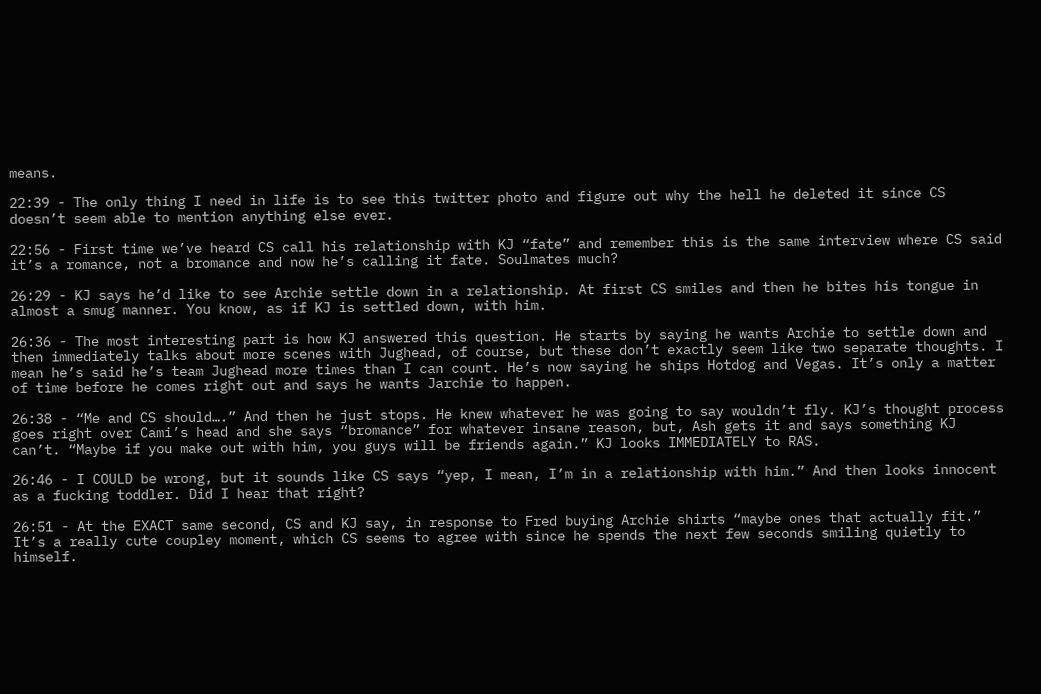means.

22:39 - The only thing I need in life is to see this twitter photo and figure out why the hell he deleted it since CS doesn’t seem able to mention anything else ever.

22:56 - First time we’ve heard CS call his relationship with KJ “fate” and remember this is the same interview where CS said it’s a romance, not a bromance and now he’s calling it fate. Soulmates much?

26:29 - KJ says he’d like to see Archie settle down in a relationship. At first CS smiles and then he bites his tongue in almost a smug manner. You know, as if KJ is settled down, with him.

26:36 - The most interesting part is how KJ answered this question. He starts by saying he wants Archie to settle down and then immediately talks about more scenes with Jughead, of course, but these don’t exactly seem like two separate thoughts. I mean he’s said he’s team Jughead more times than I can count. He’s now saying he ships Hotdog and Vegas. It’s only a matter of time before he comes right out and says he wants Jarchie to happen.

26:38 - “Me and CS should….” And then he just stops. He knew whatever he was going to say wouldn’t fly. KJ’s thought process goes right over Cami’s head and she says “bromance” for whatever insane reason, but, Ash gets it and says something KJ can’t. “Maybe if you make out with him, you guys will be friends again.” KJ looks IMMEDIATELY to RAS.

26:46 - I COULD be wrong, but it sounds like CS says “yep, I mean, I’m in a relationship with him.” And then looks innocent as a fucking toddler. Did I hear that right?

26:51 - At the EXACT same second, CS and KJ say, in response to Fred buying Archie shirts “maybe ones that actually fit.” It’s a really cute coupley moment, which CS seems to agree with since he spends the next few seconds smiling quietly to himself.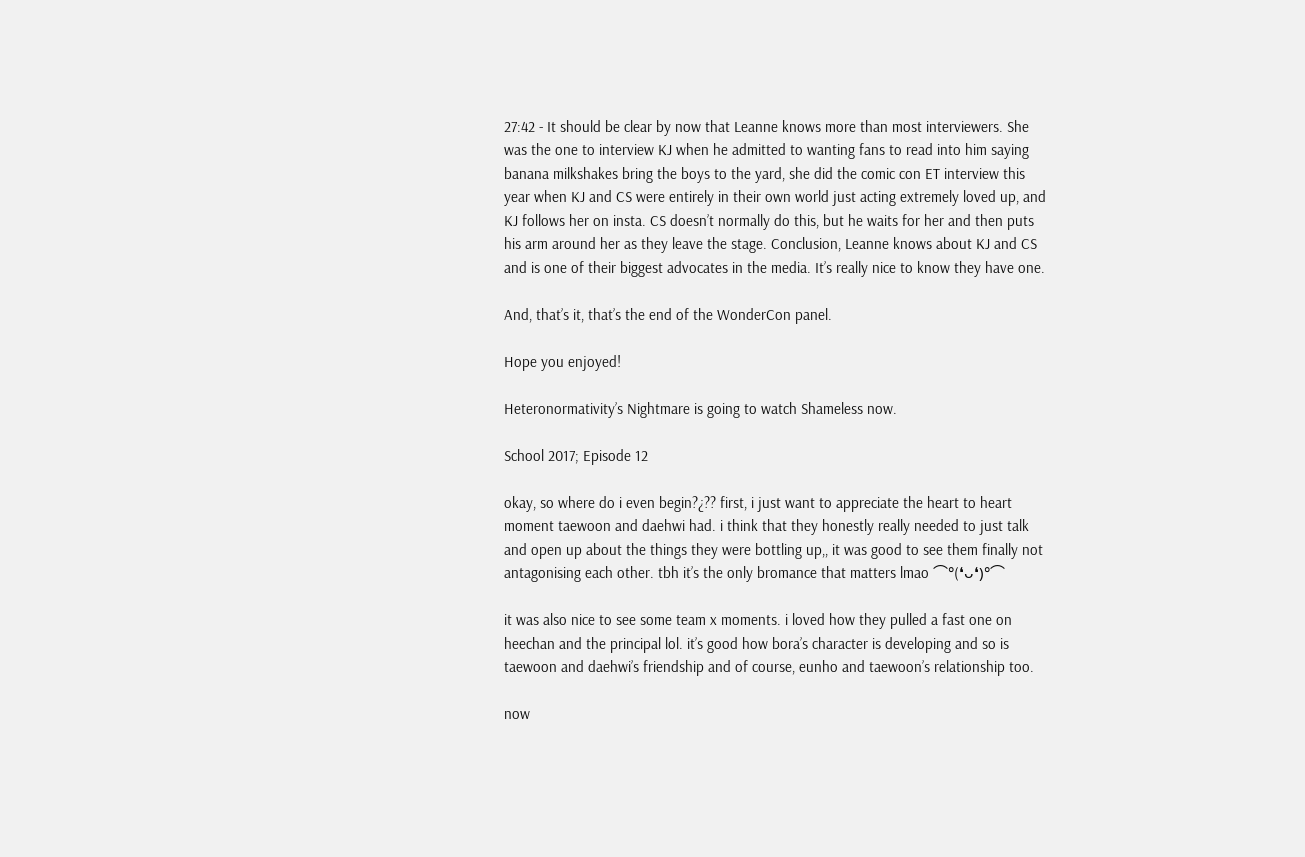27:42 - It should be clear by now that Leanne knows more than most interviewers. She was the one to interview KJ when he admitted to wanting fans to read into him saying banana milkshakes bring the boys to the yard, she did the comic con ET interview this year when KJ and CS were entirely in their own world just acting extremely loved up, and KJ follows her on insta. CS doesn’t normally do this, but he waits for her and then puts his arm around her as they leave the stage. Conclusion, Leanne knows about KJ and CS and is one of their biggest advocates in the media. It’s really nice to know they have one.

And, that’s it, that’s the end of the WonderCon panel.

Hope you enjoyed!

Heteronormativity’s Nightmare is going to watch Shameless now.

School 2017; Episode 12

okay, so where do i even begin?¿?? first, i just want to appreciate the heart to heart moment taewoon and daehwi had. i think that they honestly really needed to just talk and open up about the things they were bottling up,, it was good to see them finally not antagonising each other. tbh it’s the only bromance that matters lmao ⌒°(❛ᴗ❛)°⌒

it was also nice to see some team x moments. i loved how they pulled a fast one on heechan and the principal lol. it’s good how bora’s character is developing and so is taewoon and daehwi’s friendship and of course, eunho and taewoon’s relationship too.

now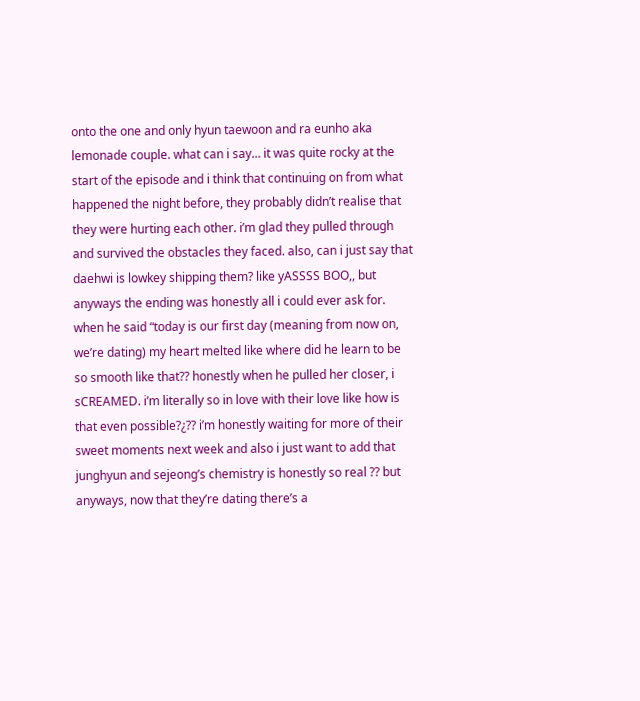onto the one and only hyun taewoon and ra eunho aka lemonade couple. what can i say… it was quite rocky at the start of the episode and i think that continuing on from what happened the night before, they probably didn’t realise that they were hurting each other. i’m glad they pulled through and survived the obstacles they faced. also, can i just say that daehwi is lowkey shipping them? like yASSSS BOO,, but anyways the ending was honestly all i could ever ask for. when he said “today is our first day (meaning from now on, we’re dating) my heart melted like where did he learn to be so smooth like that?? honestly when he pulled her closer, i sCREAMED. i’m literally so in love with their love like how is that even possible?¿?? i’m honestly waiting for more of their sweet moments next week and also i just want to add that junghyun and sejeong’s chemistry is honestly so real ?? but anyways, now that they’re dating there’s a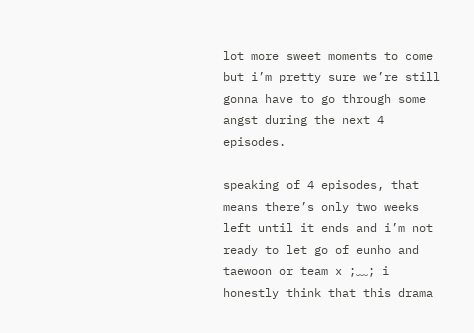lot more sweet moments to come but i’m pretty sure we’re still gonna have to go through some angst during the next 4 episodes.

speaking of 4 episodes, that means there’s only two weeks left until it ends and i’m not ready to let go of eunho and taewoon or team x ;﹏; i honestly think that this drama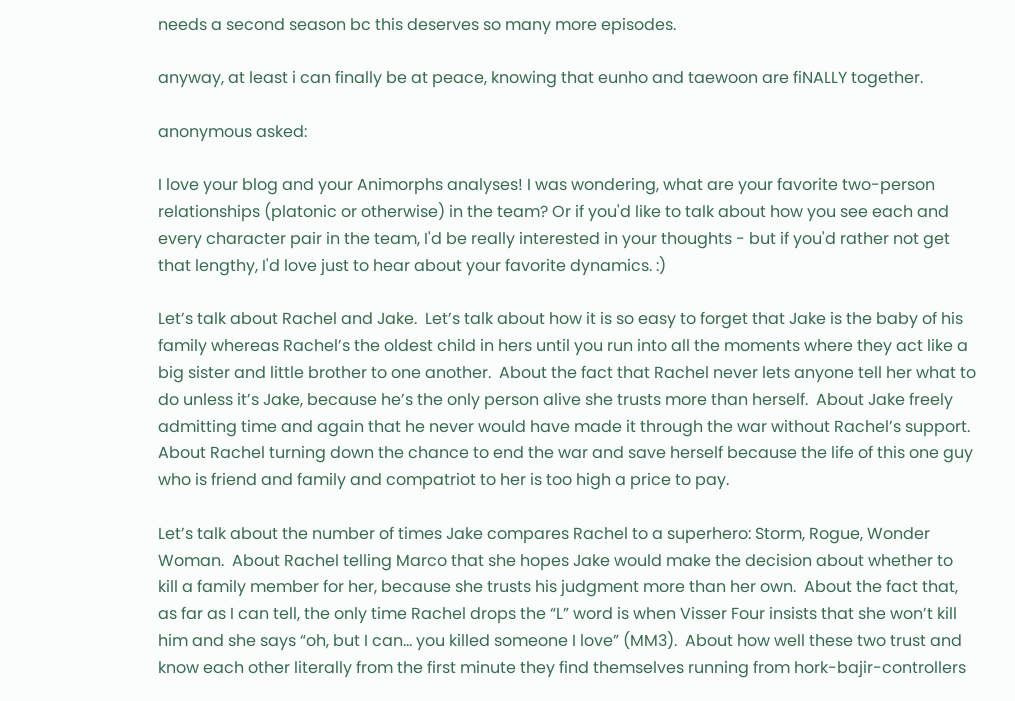needs a second season bc this deserves so many more episodes.

anyway, at least i can finally be at peace, knowing that eunho and taewoon are fiNALLY together.

anonymous asked:

I love your blog and your Animorphs analyses! I was wondering, what are your favorite two-person relationships (platonic or otherwise) in the team? Or if you'd like to talk about how you see each and every character pair in the team, I'd be really interested in your thoughts - but if you'd rather not get that lengthy, I'd love just to hear about your favorite dynamics. :)

Let’s talk about Rachel and Jake.  Let’s talk about how it is so easy to forget that Jake is the baby of his family whereas Rachel’s the oldest child in hers until you run into all the moments where they act like a big sister and little brother to one another.  About the fact that Rachel never lets anyone tell her what to do unless it’s Jake, because he’s the only person alive she trusts more than herself.  About Jake freely admitting time and again that he never would have made it through the war without Rachel’s support.  About Rachel turning down the chance to end the war and save herself because the life of this one guy who is friend and family and compatriot to her is too high a price to pay.

Let’s talk about the number of times Jake compares Rachel to a superhero: Storm, Rogue, Wonder Woman.  About Rachel telling Marco that she hopes Jake would make the decision about whether to kill a family member for her, because she trusts his judgment more than her own.  About the fact that, as far as I can tell, the only time Rachel drops the “L” word is when Visser Four insists that she won’t kill him and she says “oh, but I can… you killed someone I love” (MM3).  About how well these two trust and know each other literally from the first minute they find themselves running from hork-bajir-controllers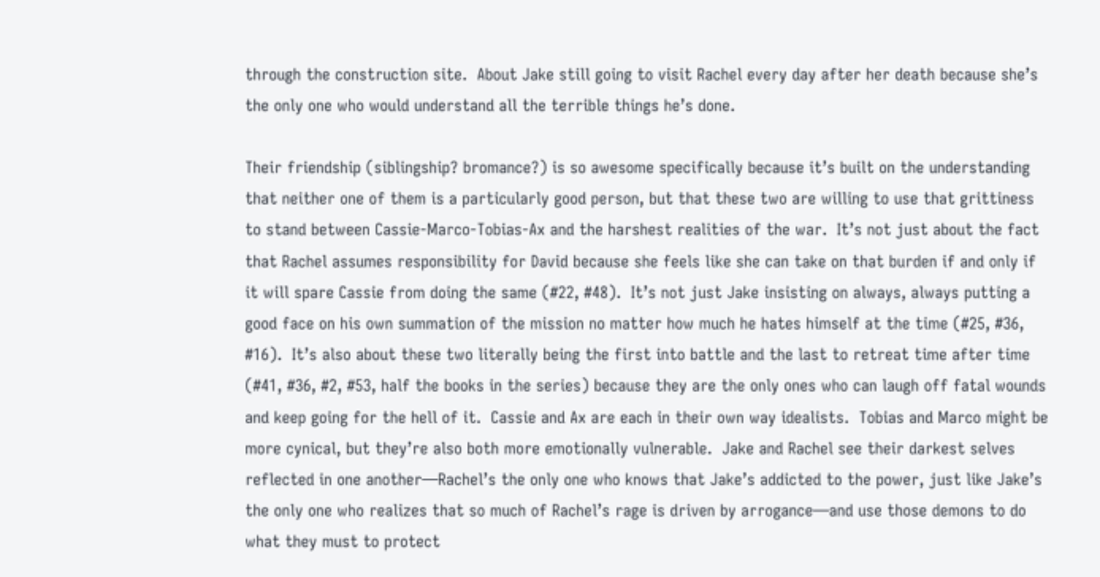through the construction site.  About Jake still going to visit Rachel every day after her death because she’s the only one who would understand all the terrible things he’s done.

Their friendship (siblingship? bromance?) is so awesome specifically because it’s built on the understanding that neither one of them is a particularly good person, but that these two are willing to use that grittiness to stand between Cassie-Marco-Tobias-Ax and the harshest realities of the war.  It’s not just about the fact that Rachel assumes responsibility for David because she feels like she can take on that burden if and only if it will spare Cassie from doing the same (#22, #48).  It’s not just Jake insisting on always, always putting a good face on his own summation of the mission no matter how much he hates himself at the time (#25, #36, #16).  It’s also about these two literally being the first into battle and the last to retreat time after time (#41, #36, #2, #53, half the books in the series) because they are the only ones who can laugh off fatal wounds and keep going for the hell of it.  Cassie and Ax are each in their own way idealists.  Tobias and Marco might be more cynical, but they’re also both more emotionally vulnerable.  Jake and Rachel see their darkest selves reflected in one another—Rachel’s the only one who knows that Jake’s addicted to the power, just like Jake’s the only one who realizes that so much of Rachel’s rage is driven by arrogance—and use those demons to do what they must to protect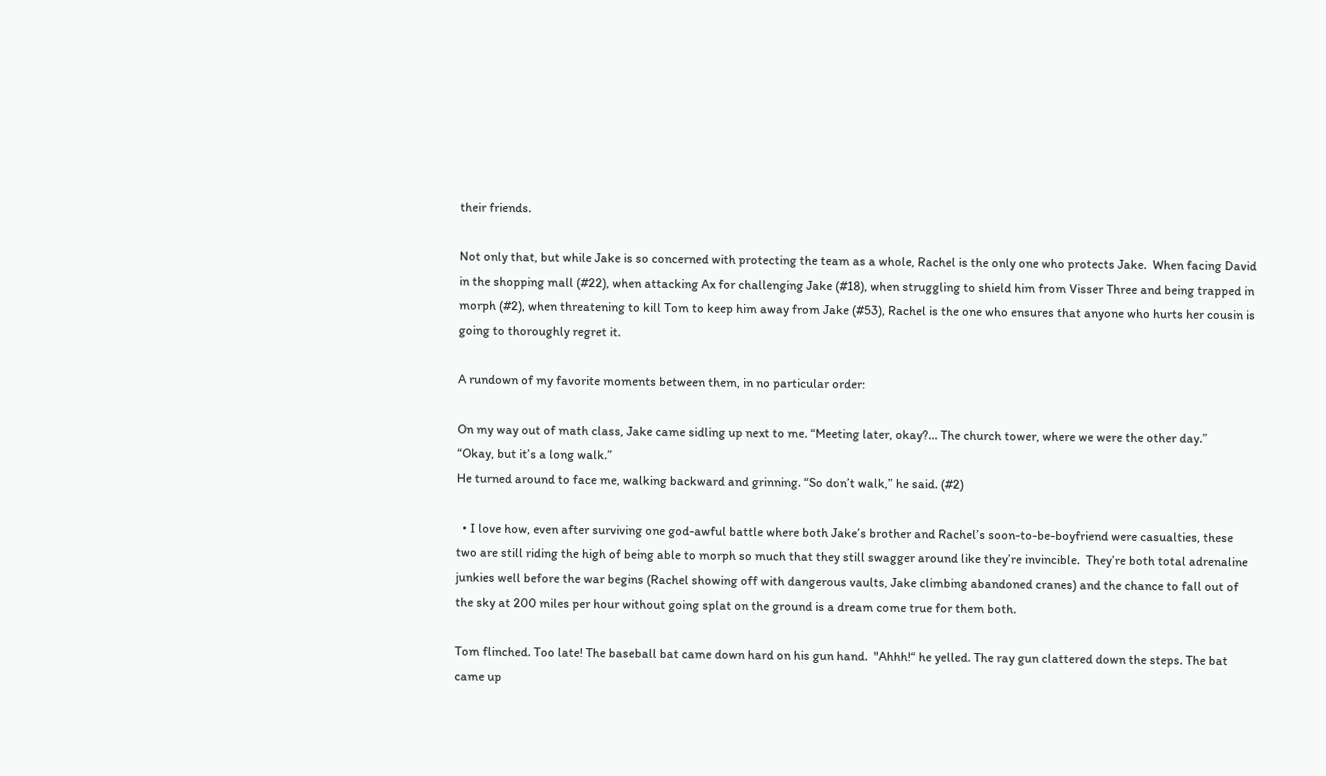their friends.

Not only that, but while Jake is so concerned with protecting the team as a whole, Rachel is the only one who protects Jake.  When facing David in the shopping mall (#22), when attacking Ax for challenging Jake (#18), when struggling to shield him from Visser Three and being trapped in morph (#2), when threatening to kill Tom to keep him away from Jake (#53), Rachel is the one who ensures that anyone who hurts her cousin is going to thoroughly regret it.

A rundown of my favorite moments between them, in no particular order:

On my way out of math class, Jake came sidling up next to me. “Meeting later, okay?… The church tower, where we were the other day.”
“Okay, but it’s a long walk.”
He turned around to face me, walking backward and grinning. “So don’t walk,” he said. (#2)

  • I love how, even after surviving one god-awful battle where both Jake’s brother and Rachel’s soon-to-be-boyfriend were casualties, these two are still riding the high of being able to morph so much that they still swagger around like they’re invincible.  They’re both total adrenaline junkies well before the war begins (Rachel showing off with dangerous vaults, Jake climbing abandoned cranes) and the chance to fall out of the sky at 200 miles per hour without going splat on the ground is a dream come true for them both.

Tom flinched. Too late! The baseball bat came down hard on his gun hand.  "Ahhh!“ he yelled. The ray gun clattered down the steps. The bat came up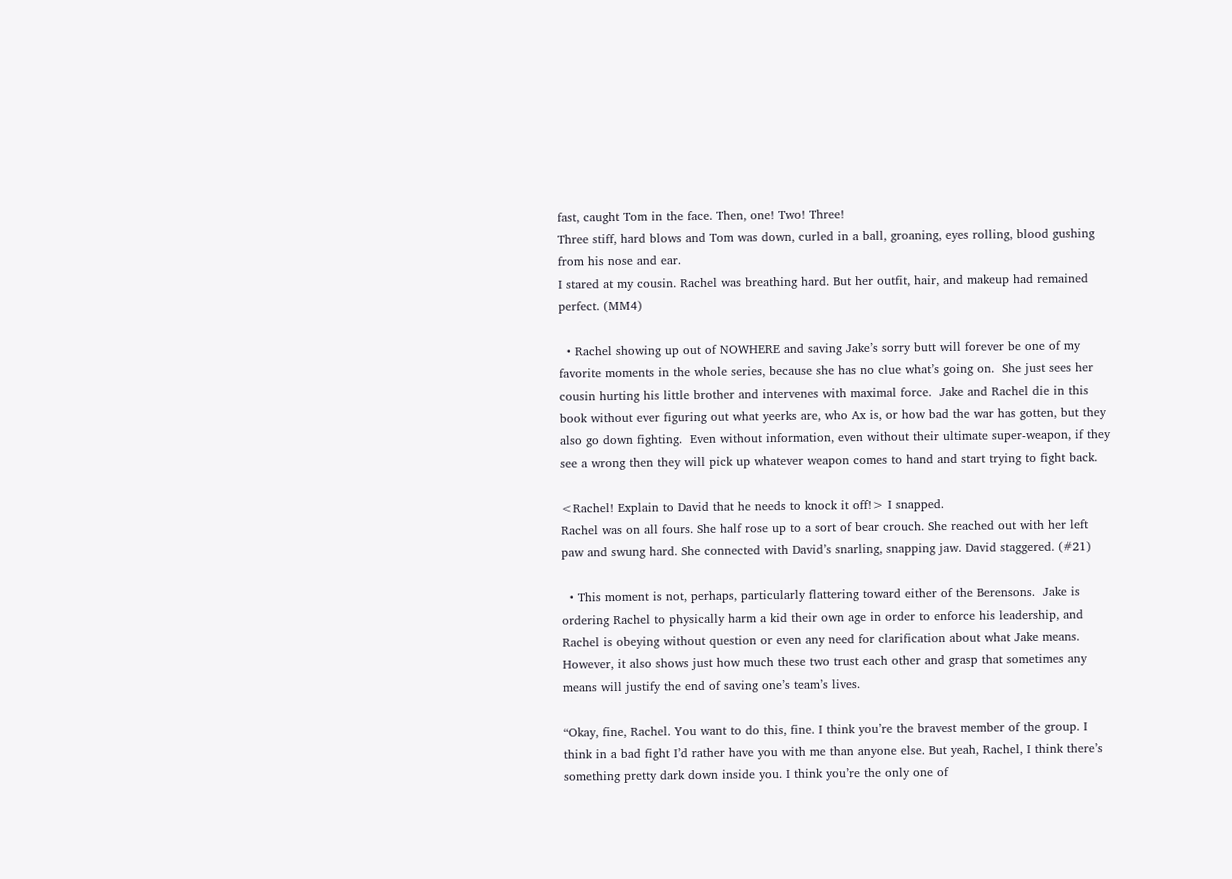fast, caught Tom in the face. Then, one! Two! Three!
Three stiff, hard blows and Tom was down, curled in a ball, groaning, eyes rolling, blood gushing from his nose and ear.
I stared at my cousin. Rachel was breathing hard. But her outfit, hair, and makeup had remained perfect. (MM4)

  • Rachel showing up out of NOWHERE and saving Jake’s sorry butt will forever be one of my favorite moments in the whole series, because she has no clue what’s going on.  She just sees her cousin hurting his little brother and intervenes with maximal force.  Jake and Rachel die in this book without ever figuring out what yeerks are, who Ax is, or how bad the war has gotten, but they also go down fighting.  Even without information, even without their ultimate super-weapon, if they see a wrong then they will pick up whatever weapon comes to hand and start trying to fight back.

<Rachel! Explain to David that he needs to knock it off!> I snapped.
Rachel was on all fours. She half rose up to a sort of bear crouch. She reached out with her left paw and swung hard. She connected with David’s snarling, snapping jaw. David staggered. (#21)

  • This moment is not, perhaps, particularly flattering toward either of the Berensons.  Jake is ordering Rachel to physically harm a kid their own age in order to enforce his leadership, and Rachel is obeying without question or even any need for clarification about what Jake means.  However, it also shows just how much these two trust each other and grasp that sometimes any means will justify the end of saving one’s team’s lives.

“Okay, fine, Rachel. You want to do this, fine. I think you’re the bravest member of the group. I think in a bad fight I’d rather have you with me than anyone else. But yeah, Rachel, I think there’s something pretty dark down inside you. I think you’re the only one of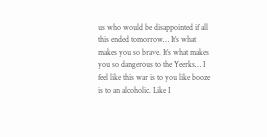us who would be disappointed if all this ended tomorrow… It’s what makes you so brave. It’s what makes you so dangerous to the Yeerks… I feel like this war is to you like booze is to an alcoholic. Like I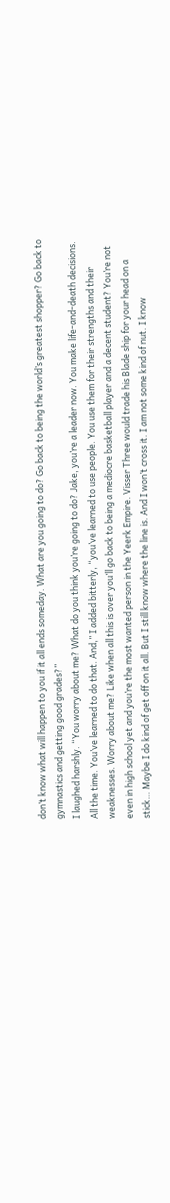don’t know what will happen to you if it all ends someday. What are you going to do? Go back to being the world’s greatest shopper? Go back to gymnastics and getting good grades?”
I laughed harshly. “You worry about me? What do you think you’re going to do? Jake, you’re a leader now. You make life-and-death decisions. All the time. You’ve learned to do that. And,” I added bitterly, “you’ve learned to use people. You use them for their strengths and their weaknesses. Worry about me? Like when all this is over you’ll go back to being a mediocre basketball player and a decent student? You’re not even in high school yet and you’re the most wanted person in the Yeerk Empire. Visser Three would trade his Blade ship for your head on a stick… Maybe I do kind of get off on it all. But I still know where the line is. And I won’t cross it. I am not some kind of nut. I know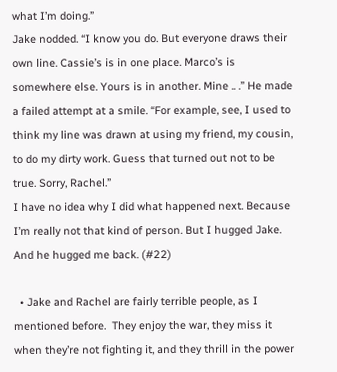what I’m doing.”
Jake nodded. “I know you do. But everyone draws their own line. Cassie’s is in one place. Marco’s is somewhere else. Yours is in another. Mine .. .” He made a failed attempt at a smile. “For example, see, I used to think my line was drawn at using my friend, my cousin, to do my dirty work. Guess that turned out not to be true. Sorry, Rachel.”
I have no idea why I did what happened next. Because I’m really not that kind of person. But I hugged Jake. And he hugged me back. (#22)

  • Jake and Rachel are fairly terrible people, as I mentioned before.  They enjoy the war, they miss it when they’re not fighting it, and they thrill in the power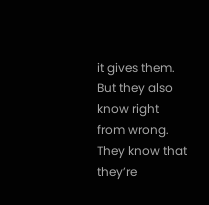it gives them.  But they also know right from wrong. They know that they’re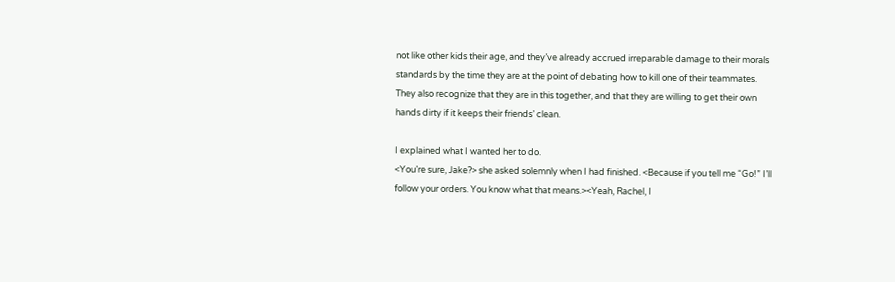not like other kids their age, and they’ve already accrued irreparable damage to their morals standards by the time they are at the point of debating how to kill one of their teammates.  They also recognize that they are in this together, and that they are willing to get their own hands dirty if it keeps their friends’ clean.

I explained what I wanted her to do.
<You’re sure, Jake?> she asked solemnly when I had finished. <Because if you tell me “Go!” I’ll follow your orders. You know what that means.><Yeah, Rachel, I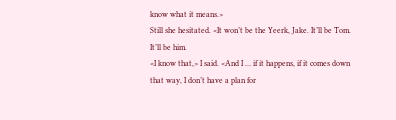know what it means.>
Still she hesitated. <It won’t be the Yeerk, Jake. It’ll be Tom. It’ll be him.
<I know that,> I said. <And I … if it happens, if it comes down that way, I don’t have a plan for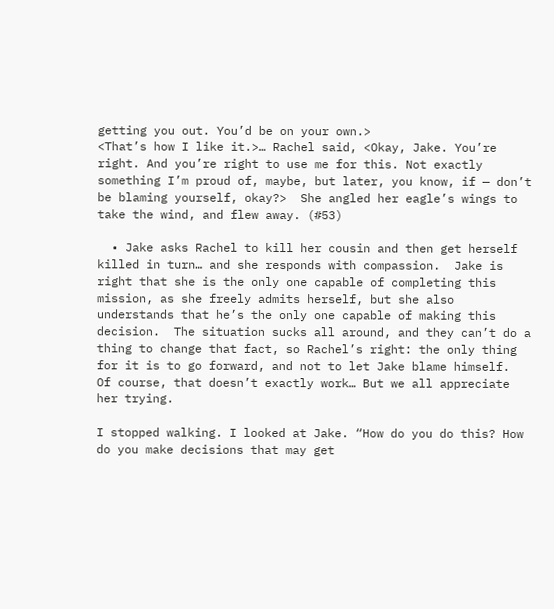getting you out. You’d be on your own.>
<That’s how I like it.>… Rachel said, <Okay, Jake. You’re right. And you’re right to use me for this. Not exactly something I’m proud of, maybe, but later, you know, if — don’t be blaming yourself, okay?>  She angled her eagle’s wings to take the wind, and flew away. (#53)

  • Jake asks Rachel to kill her cousin and then get herself killed in turn… and she responds with compassion.  Jake is right that she is the only one capable of completing this mission, as she freely admits herself, but she also understands that he’s the only one capable of making this decision.  The situation sucks all around, and they can’t do a thing to change that fact, so Rachel’s right: the only thing for it is to go forward, and not to let Jake blame himself.  Of course, that doesn’t exactly work… But we all appreciate her trying.

I stopped walking. I looked at Jake. “How do you do this? How do you make decisions that may get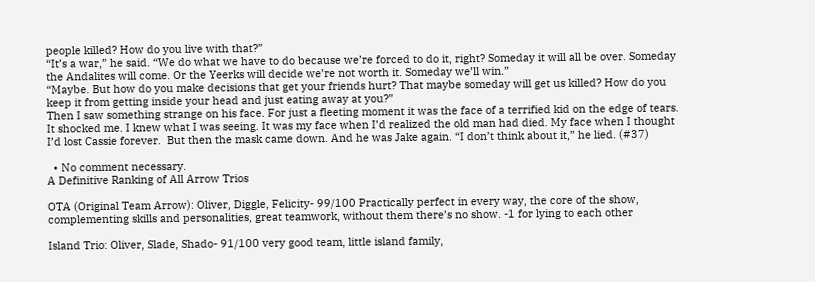people killed? How do you live with that?”
“It’s a war,” he said. “We do what we have to do because we’re forced to do it, right? Someday it will all be over. Someday the Andalites will come. Or the Yeerks will decide we’re not worth it. Someday we’ll win.”
“Maybe. But how do you make decisions that get your friends hurt? That maybe someday will get us killed? How do you keep it from getting inside your head and just eating away at you?”
Then I saw something strange on his face. For just a fleeting moment it was the face of a terrified kid on the edge of tears. It shocked me. I knew what I was seeing. It was my face when I’d realized the old man had died. My face when I thought I’d lost Cassie forever.  But then the mask came down. And he was Jake again. “I don’t think about it,” he lied. (#37)

  • No comment necessary.
A Definitive Ranking of All Arrow Trios

OTA (Original Team Arrow): Oliver, Diggle, Felicity- 99/100 Practically perfect in every way, the core of the show, complementing skills and personalities, great teamwork, without them there’s no show. -1 for lying to each other

Island Trio: Oliver, Slade, Shado- 91/100 very good team, little island family,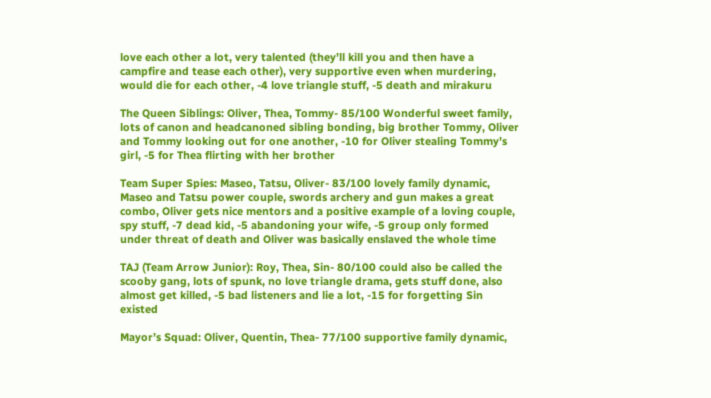love each other a lot, very talented (they’ll kill you and then have a campfire and tease each other), very supportive even when murdering, would die for each other, -4 love triangle stuff, -5 death and mirakuru

The Queen Siblings: Oliver, Thea, Tommy- 85/100 Wonderful sweet family, lots of canon and headcanoned sibling bonding, big brother Tommy, Oliver and Tommy looking out for one another, -10 for Oliver stealing Tommy’s girl, -5 for Thea flirting with her brother

Team Super Spies: Maseo, Tatsu, Oliver- 83/100 lovely family dynamic, Maseo and Tatsu power couple, swords archery and gun makes a great combo, Oliver gets nice mentors and a positive example of a loving couple, spy stuff, -7 dead kid, -5 abandoning your wife, -5 group only formed under threat of death and Oliver was basically enslaved the whole time

TAJ (Team Arrow Junior): Roy, Thea, Sin- 80/100 could also be called the scooby gang, lots of spunk, no love triangle drama, gets stuff done, also almost get killed, -5 bad listeners and lie a lot, -15 for forgetting Sin existed

Mayor’s Squad: Oliver, Quentin, Thea- 77/100 supportive family dynamic,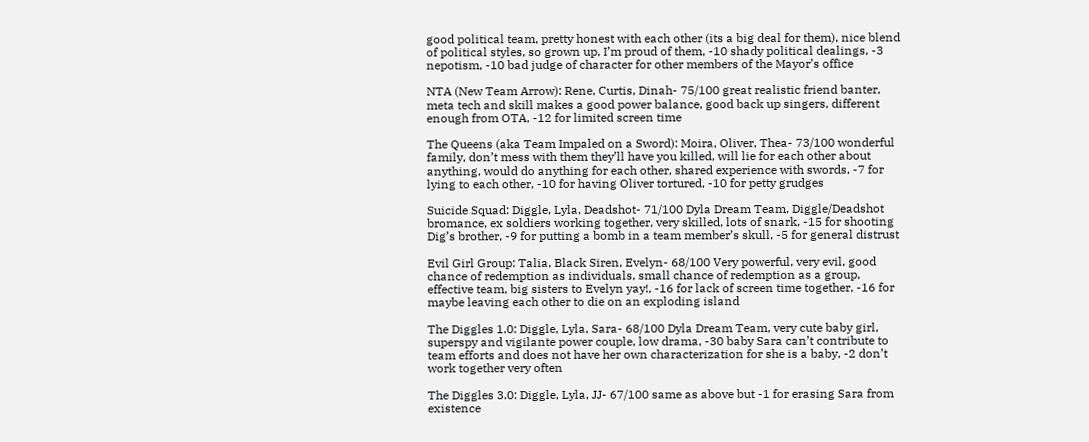good political team, pretty honest with each other (its a big deal for them), nice blend of political styles, so grown up, I’m proud of them, -10 shady political dealings, -3 nepotism, -10 bad judge of character for other members of the Mayor’s office

NTA (New Team Arrow): Rene, Curtis, Dinah- 75/100 great realistic friend banter, meta tech and skill makes a good power balance, good back up singers, different enough from OTA, -12 for limited screen time

The Queens (aka Team Impaled on a Sword): Moira, Oliver, Thea- 73/100 wonderful family, don’t mess with them they’ll have you killed, will lie for each other about anything, would do anything for each other, shared experience with swords, -7 for lying to each other, -10 for having Oliver tortured, -10 for petty grudges

Suicide Squad: Diggle, Lyla, Deadshot- 71/100 Dyla Dream Team, Diggle/Deadshot bromance, ex soldiers working together, very skilled, lots of snark, -15 for shooting Dig’s brother, -9 for putting a bomb in a team member’s skull, -5 for general distrust

Evil Girl Group: Talia, Black Siren, Evelyn- 68/100 Very powerful, very evil, good chance of redemption as individuals, small chance of redemption as a group, effective team, big sisters to Evelyn yay!, -16 for lack of screen time together, -16 for maybe leaving each other to die on an exploding island

The Diggles 1.0: Diggle, Lyla, Sara- 68/100 Dyla Dream Team, very cute baby girl, superspy and vigilante power couple, low drama, -30 baby Sara can’t contribute to team efforts and does not have her own characterization for she is a baby, -2 don’t work together very often

The Diggles 3.0: Diggle, Lyla, JJ- 67/100 same as above but -1 for erasing Sara from existence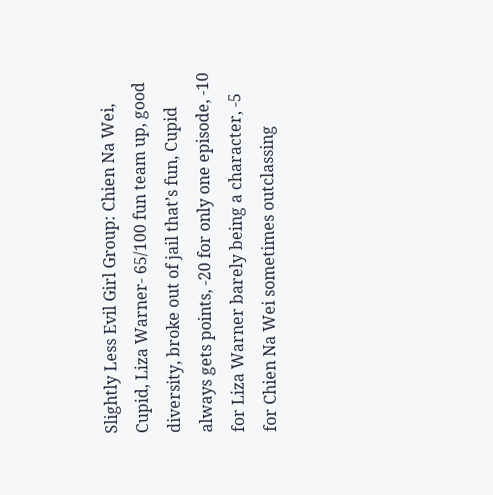Slightly Less Evil Girl Group: Chien Na Wei, Cupid, Liza Warner- 65/100 fun team up, good diversity, broke out of jail that’s fun, Cupid always gets points, -20 for only one episode, -10 for Liza Warner barely being a character, -5 for Chien Na Wei sometimes outclassing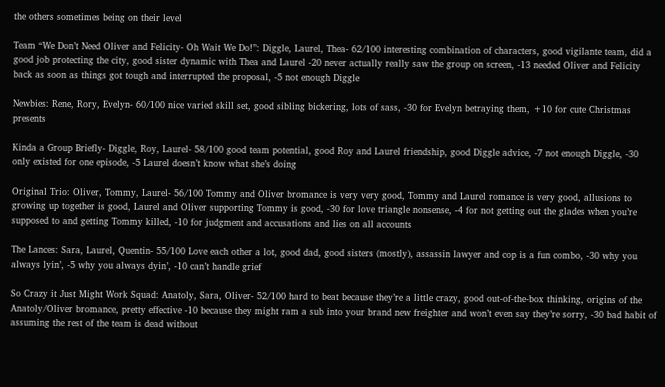the others sometimes being on their level

Team “We Don’t Need Oliver and Felicity- Oh Wait We Do!”: Diggle, Laurel, Thea- 62/100 interesting combination of characters, good vigilante team, did a good job protecting the city, good sister dynamic with Thea and Laurel -20 never actually really saw the group on screen, -13 needed Oliver and Felicity back as soon as things got tough and interrupted the proposal, -5 not enough Diggle

Newbies: Rene, Rory, Evelyn- 60/100 nice varied skill set, good sibling bickering, lots of sass, -30 for Evelyn betraying them, +10 for cute Christmas presents

Kinda a Group Briefly- Diggle, Roy, Laurel- 58/100 good team potential, good Roy and Laurel friendship, good Diggle advice, -7 not enough Diggle, -30 only existed for one episode, -5 Laurel doesn’t know what she’s doing

Original Trio: Oliver, Tommy, Laurel- 56/100 Tommy and Oliver bromance is very very good, Tommy and Laurel romance is very good, allusions to growing up together is good, Laurel and Oliver supporting Tommy is good, -30 for love triangle nonsense, -4 for not getting out the glades when you’re supposed to and getting Tommy killed, -10 for judgment and accusations and lies on all accounts

The Lances: Sara, Laurel, Quentin- 55/100 Love each other a lot, good dad, good sisters (mostly), assassin lawyer and cop is a fun combo, -30 why you always lyin’, -5 why you always dyin’, -10 can’t handle grief

So Crazy it Just Might Work Squad: Anatoly, Sara, Oliver- 52/100 hard to beat because they’re a little crazy, good out-of-the-box thinking, origins of the Anatoly/Oliver bromance, pretty effective -10 because they might ram a sub into your brand new freighter and won’t even say they’re sorry, -30 bad habit of assuming the rest of the team is dead without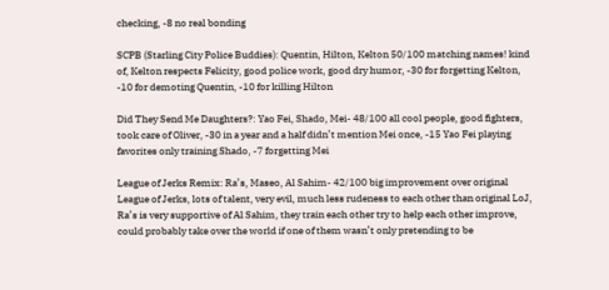checking, -8 no real bonding

SCPB (Starling City Police Buddies): Quentin, Hilton, Kelton 50/100 matching names! kind of, Kelton respects Felicity, good police work, good dry humor, -30 for forgetting Kelton, -10 for demoting Quentin, -10 for killing Hilton

Did They Send Me Daughters?: Yao Fei, Shado, Mei- 48/100 all cool people, good fighters, took care of Oliver, -30 in a year and a half didn’t mention Mei once, -15 Yao Fei playing favorites only training Shado, -7 forgetting Mei

League of Jerks Remix: Ra’s, Maseo, Al Sahim- 42/100 big improvement over original League of Jerks, lots of talent, very evil, much less rudeness to each other than original LoJ, Ra’s is very supportive of Al Sahim, they train each other try to help each other improve, could probably take over the world if one of them wasn’t only pretending to be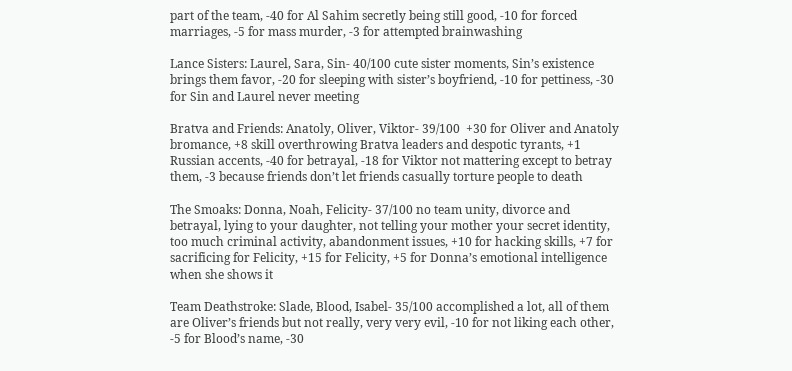part of the team, -40 for Al Sahim secretly being still good, -10 for forced marriages, -5 for mass murder, -3 for attempted brainwashing

Lance Sisters: Laurel, Sara, Sin- 40/100 cute sister moments, Sin’s existence brings them favor, -20 for sleeping with sister’s boyfriend, -10 for pettiness, -30 for Sin and Laurel never meeting

Bratva and Friends: Anatoly, Oliver, Viktor- 39/100  +30 for Oliver and Anatoly bromance, +8 skill overthrowing Bratva leaders and despotic tyrants, +1 Russian accents, -40 for betrayal, -18 for Viktor not mattering except to betray them, -3 because friends don’t let friends casually torture people to death

The Smoaks: Donna, Noah, Felicity- 37/100 no team unity, divorce and betrayal, lying to your daughter, not telling your mother your secret identity, too much criminal activity, abandonment issues, +10 for hacking skills, +7 for sacrificing for Felicity, +15 for Felicity, +5 for Donna’s emotional intelligence when she shows it

Team Deathstroke: Slade, Blood, Isabel- 35/100 accomplished a lot, all of them are Oliver’s friends but not really, very very evil, -10 for not liking each other, -5 for Blood’s name, -30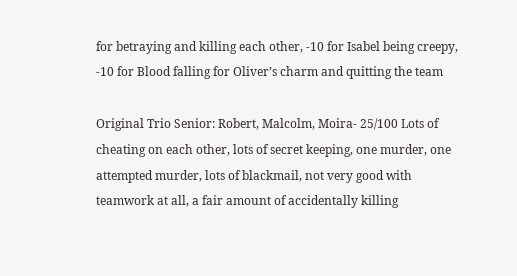for betraying and killing each other, -10 for Isabel being creepy, -10 for Blood falling for Oliver’s charm and quitting the team

Original Trio Senior: Robert, Malcolm, Moira- 25/100 Lots of cheating on each other, lots of secret keeping, one murder, one attempted murder, lots of blackmail, not very good with teamwork at all, a fair amount of accidentally killing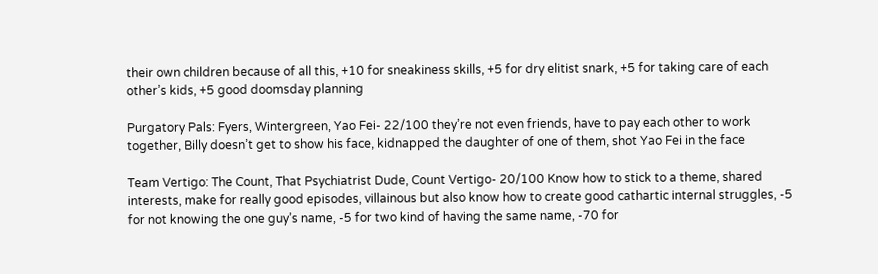their own children because of all this, +10 for sneakiness skills, +5 for dry elitist snark, +5 for taking care of each other’s kids, +5 good doomsday planning

Purgatory Pals: Fyers, Wintergreen, Yao Fei- 22/100 they’re not even friends, have to pay each other to work together, Billy doesn’t get to show his face, kidnapped the daughter of one of them, shot Yao Fei in the face

Team Vertigo: The Count, That Psychiatrist Dude, Count Vertigo- 20/100 Know how to stick to a theme, shared interests, make for really good episodes, villainous but also know how to create good cathartic internal struggles, -5 for not knowing the one guy’s name, -5 for two kind of having the same name, -70 for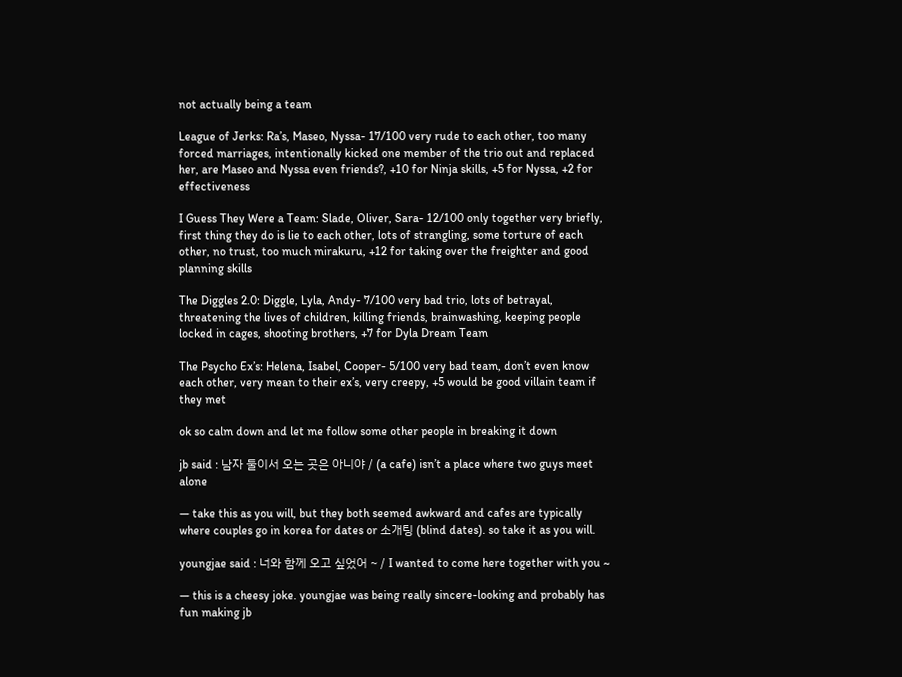not actually being a team

League of Jerks: Ra’s, Maseo, Nyssa- 17/100 very rude to each other, too many forced marriages, intentionally kicked one member of the trio out and replaced her, are Maseo and Nyssa even friends?, +10 for Ninja skills, +5 for Nyssa, +2 for effectiveness

I Guess They Were a Team: Slade, Oliver, Sara- 12/100 only together very briefly, first thing they do is lie to each other, lots of strangling, some torture of each other, no trust, too much mirakuru, +12 for taking over the freighter and good planning skills

The Diggles 2.0: Diggle, Lyla, Andy- 7/100 very bad trio, lots of betrayal, threatening the lives of children, killing friends, brainwashing, keeping people locked in cages, shooting brothers, +7 for Dyla Dream Team

The Psycho Ex’s: Helena, Isabel, Cooper- 5/100 very bad team, don’t even know each other, very mean to their ex’s, very creepy, +5 would be good villain team if they met

ok so calm down and let me follow some other people in breaking it down

jb said : 남자 둘이서 오는 곳은 아니야 / (a cafe) isn’t a place where two guys meet alone

— take this as you will, but they both seemed awkward and cafes are typically where couples go in korea for dates or 소개팅 (blind dates). so take it as you will.

youngjae said : 너와 함께 오고 싶었어 ~ / I wanted to come here together with you ~

— this is a cheesy joke. youngjae was being really sincere-looking and probably has fun making jb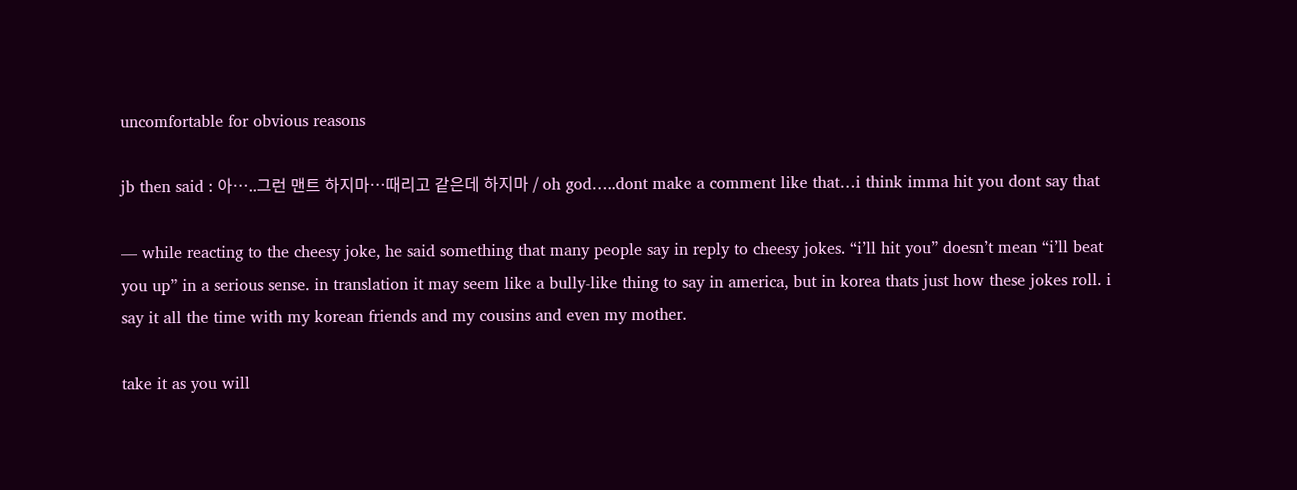uncomfortable for obvious reasons

jb then said : 아…..그런 맨트 하지마…때리고 같은데 하지마 / oh god…..dont make a comment like that…i think imma hit you dont say that

— while reacting to the cheesy joke, he said something that many people say in reply to cheesy jokes. “i’ll hit you” doesn’t mean “i’ll beat you up” in a serious sense. in translation it may seem like a bully-like thing to say in america, but in korea thats just how these jokes roll. i say it all the time with my korean friends and my cousins and even my mother.

take it as you will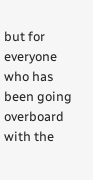but for everyone who has been going overboard with the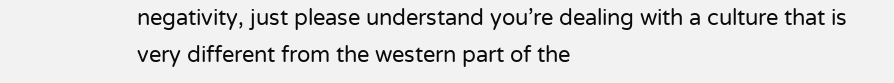negativity, just please understand you’re dealing with a culture that is very different from the western part of the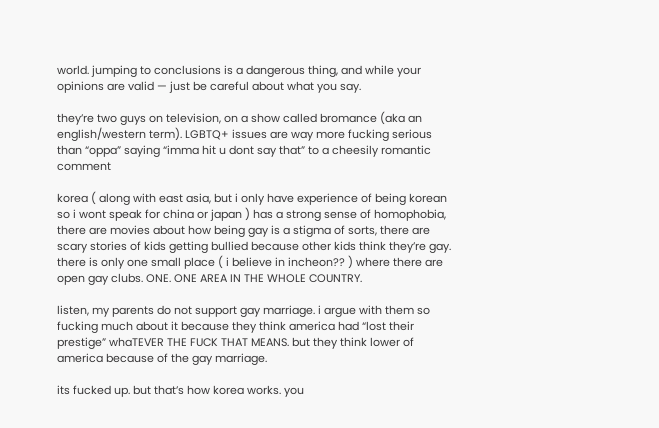world. jumping to conclusions is a dangerous thing, and while your opinions are valid — just be careful about what you say.

they’re two guys on television, on a show called bromance (aka an english/western term). LGBTQ+ issues are way more fucking serious than “oppa” saying “imma hit u dont say that” to a cheesily romantic comment

korea ( along with east asia, but i only have experience of being korean so i wont speak for china or japan ) has a strong sense of homophobia, there are movies about how being gay is a stigma of sorts, there are scary stories of kids getting bullied because other kids think they’re gay. there is only one small place ( i believe in incheon?? ) where there are open gay clubs. ONE. ONE AREA IN THE WHOLE COUNTRY.

listen, my parents do not support gay marriage. i argue with them so fucking much about it because they think america had “lost their prestige” whaTEVER THE FUCK THAT MEANS. but they think lower of america because of the gay marriage.

its fucked up. but that’s how korea works. you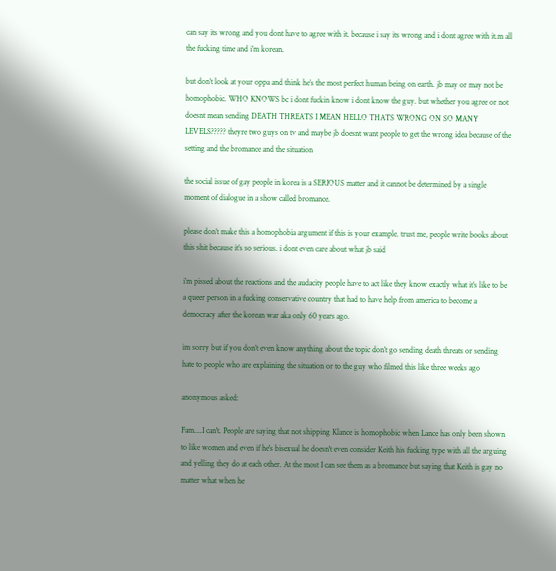can say its wrong and you dont have to agree with it. because i say its wrong and i dont agree with it.m all the fucking time and i’m korean.

but don’t look at your oppa and think he’s the most perfect human being on earth. jb may or may not be homophobic. WHO KNOWS bc i dont fuckin know i dont know the guy. but whether you agree or not doesnt mean sending DEATH THREATS I MEAN HELLO THATS WRONG ON SO MANY LEVELS????? theyre two guys on tv and maybe jb doesnt want people to get the wrong idea because of the setting and the bromance and the situation

the social issue of gay people in korea is a SERIOUS matter and it cannot be determined by a single moment of dialogue in a show called bromance.

please don’t make this a homophobia argument if this is your example. trust me, people write books about this shit because it’s so serious. i dont even care about what jb said

i’m pissed about the reactions and the audacity people have to act like they know exactly what it’s like to be a queer person in a fucking conservative country that had to have help from america to become a democracy after the korean war aka only 60 years ago.

im sorry but if you don’t even know anything about the topic don’t go sending death threats or sending hate to people who are explaining the situation or to the guy who filmed this like three weeks ago

anonymous asked:

Fam....I can't. People are saying that not shipping Klance is homophobic when Lance has only been shown to like women and even if he's bisexual he doesn't even consider Keith his fucking type with all the arguing and yelling they do at each other. At the most I can see them as a bromance but saying that Keith is gay no matter what when he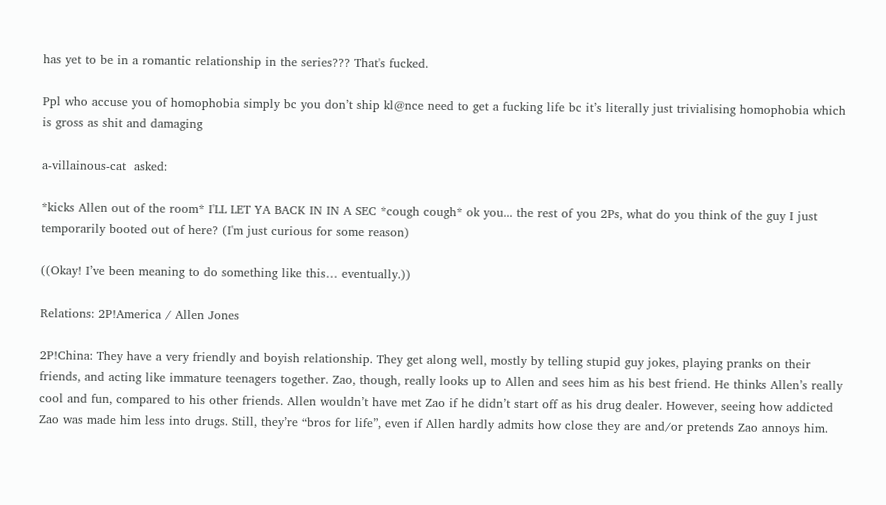has yet to be in a romantic relationship in the series??? That's fucked.

Ppl who accuse you of homophobia simply bc you don’t ship kl@nce need to get a fucking life bc it’s literally just trivialising homophobia which is gross as shit and damaging

a-villainous-cat  asked:

*kicks Allen out of the room* I'LL LET YA BACK IN IN A SEC *cough cough* ok you... the rest of you 2Ps, what do you think of the guy I just temporarily booted out of here? (I'm just curious for some reason)

((Okay! I’ve been meaning to do something like this… eventually.))

Relations: 2P!America / Allen Jones

2P!China: They have a very friendly and boyish relationship. They get along well, mostly by telling stupid guy jokes, playing pranks on their friends, and acting like immature teenagers together. Zao, though, really looks up to Allen and sees him as his best friend. He thinks Allen’s really cool and fun, compared to his other friends. Allen wouldn’t have met Zao if he didn’t start off as his drug dealer. However, seeing how addicted Zao was made him less into drugs. Still, they’re “bros for life”, even if Allen hardly admits how close they are and/or pretends Zao annoys him.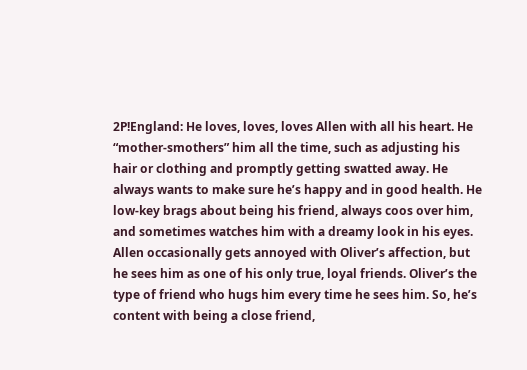2P!England: He loves, loves, loves Allen with all his heart. He “mother-smothers” him all the time, such as adjusting his hair or clothing and promptly getting swatted away. He always wants to make sure he’s happy and in good health. He low-key brags about being his friend, always coos over him, and sometimes watches him with a dreamy look in his eyes. Allen occasionally gets annoyed with Oliver’s affection, but he sees him as one of his only true, loyal friends. Oliver’s the type of friend who hugs him every time he sees him. So, he’s content with being a close friend,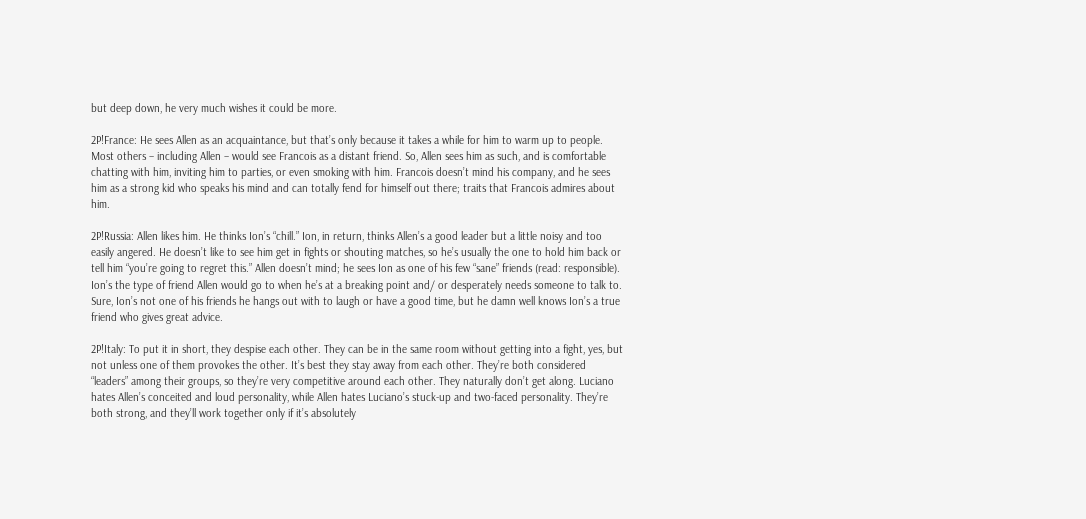but deep down, he very much wishes it could be more.

2P!France: He sees Allen as an acquaintance, but that’s only because it takes a while for him to warm up to people. Most others – including Allen – would see Francois as a distant friend. So, Allen sees him as such, and is comfortable chatting with him, inviting him to parties, or even smoking with him. Francois doesn’t mind his company, and he sees him as a strong kid who speaks his mind and can totally fend for himself out there; traits that Francois admires about him.

2P!Russia: Allen likes him. He thinks Ion’s “chill.” Ion, in return, thinks Allen’s a good leader but a little noisy and too easily angered. He doesn’t like to see him get in fights or shouting matches, so he’s usually the one to hold him back or tell him “you’re going to regret this.” Allen doesn’t mind; he sees Ion as one of his few “sane” friends (read: responsible). Ion’s the type of friend Allen would go to when he’s at a breaking point and/ or desperately needs someone to talk to. Sure, Ion’s not one of his friends he hangs out with to laugh or have a good time, but he damn well knows Ion’s a true friend who gives great advice.

2P!Italy: To put it in short, they despise each other. They can be in the same room without getting into a fight, yes, but not unless one of them provokes the other. It’s best they stay away from each other. They’re both considered “leaders” among their groups, so they’re very competitive around each other. They naturally don’t get along. Luciano hates Allen’s conceited and loud personality, while Allen hates Luciano’s stuck-up and two-faced personality. They’re both strong, and they’ll work together only if it’s absolutely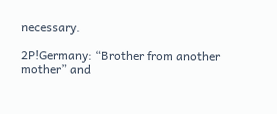necessary.

2P!Germany: “Brother from another mother” and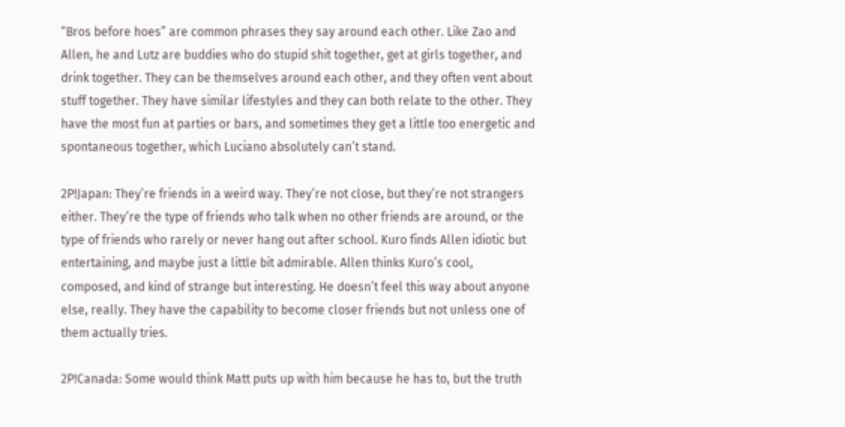“Bros before hoes” are common phrases they say around each other. Like Zao and Allen, he and Lutz are buddies who do stupid shit together, get at girls together, and drink together. They can be themselves around each other, and they often vent about stuff together. They have similar lifestyles and they can both relate to the other. They have the most fun at parties or bars, and sometimes they get a little too energetic and spontaneous together, which Luciano absolutely can’t stand.

2P!Japan: They’re friends in a weird way. They’re not close, but they’re not strangers either. They’re the type of friends who talk when no other friends are around, or the type of friends who rarely or never hang out after school. Kuro finds Allen idiotic but entertaining, and maybe just a little bit admirable. Allen thinks Kuro’s cool, composed, and kind of strange but interesting. He doesn’t feel this way about anyone else, really. They have the capability to become closer friends but not unless one of them actually tries.

2P!Canada: Some would think Matt puts up with him because he has to, but the truth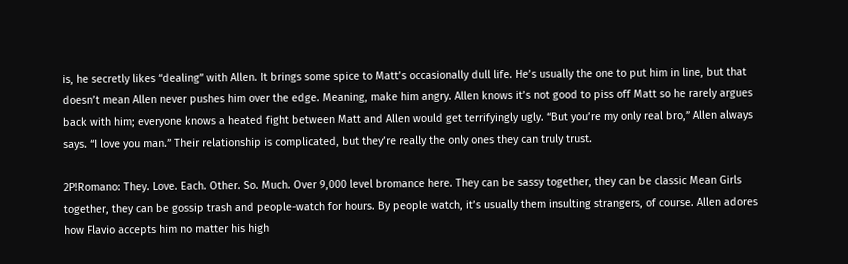is, he secretly likes “dealing” with Allen. It brings some spice to Matt’s occasionally dull life. He’s usually the one to put him in line, but that doesn’t mean Allen never pushes him over the edge. Meaning, make him angry. Allen knows it’s not good to piss off Matt so he rarely argues back with him; everyone knows a heated fight between Matt and Allen would get terrifyingly ugly. “But you’re my only real bro,” Allen always says. “I love you man.” Their relationship is complicated, but they’re really the only ones they can truly trust.

2P!Romano: They. Love. Each. Other. So. Much. Over 9,000 level bromance here. They can be sassy together, they can be classic Mean Girls together, they can be gossip trash and people-watch for hours. By people watch, it’s usually them insulting strangers, of course. Allen adores how Flavio accepts him no matter his high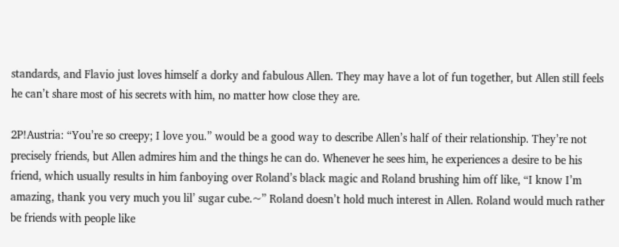standards, and Flavio just loves himself a dorky and fabulous Allen. They may have a lot of fun together, but Allen still feels he can’t share most of his secrets with him, no matter how close they are.

2P!Austria: “You’re so creepy; I love you.” would be a good way to describe Allen’s half of their relationship. They’re not precisely friends, but Allen admires him and the things he can do. Whenever he sees him, he experiences a desire to be his friend, which usually results in him fanboying over Roland’s black magic and Roland brushing him off like, “I know I’m amazing, thank you very much you lil’ sugar cube.~” Roland doesn’t hold much interest in Allen. Roland would much rather be friends with people like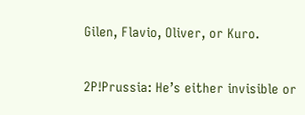Gilen, Flavio, Oliver, or Kuro.

2P!Prussia: He’s either invisible or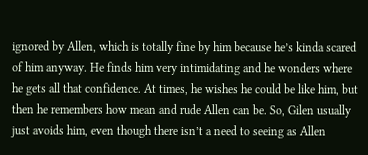ignored by Allen, which is totally fine by him because he’s kinda scared of him anyway. He finds him very intimidating and he wonders where he gets all that confidence. At times, he wishes he could be like him, but then he remembers how mean and rude Allen can be. So, Gilen usually just avoids him, even though there isn’t a need to seeing as Allen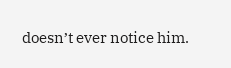doesn’t ever notice him.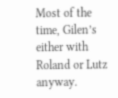Most of the time, Gilen’s either with Roland or Lutz anyway.